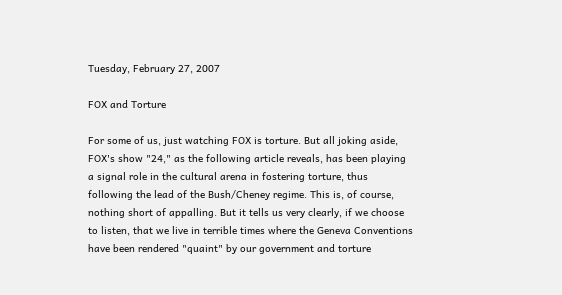Tuesday, February 27, 2007

FOX and Torture

For some of us, just watching FOX is torture. But all joking aside, FOX's show "24," as the following article reveals, has been playing a signal role in the cultural arena in fostering torture, thus following the lead of the Bush/Cheney regime. This is, of course, nothing short of appalling. But it tells us very clearly, if we choose to listen, that we live in terrible times where the Geneva Conventions have been rendered "quaint" by our government and torture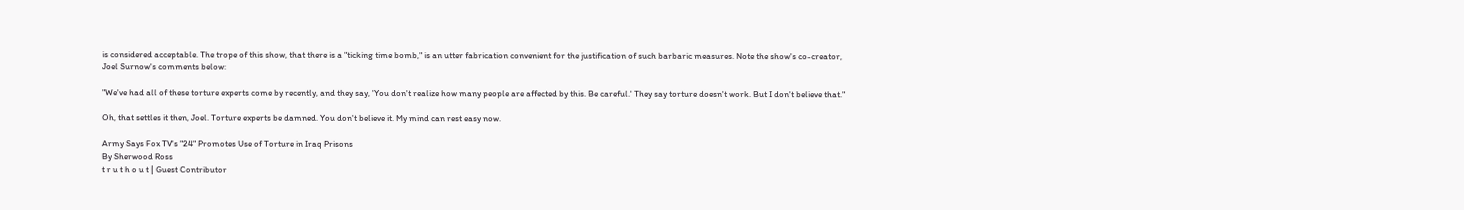is considered acceptable. The trope of this show, that there is a "ticking time bomb," is an utter fabrication convenient for the justification of such barbaric measures. Note the show's co-creator, Joel Surnow's comments below:

"We've had all of these torture experts come by recently, and they say, 'You don't realize how many people are affected by this. Be careful.' They say torture doesn't work. But I don't believe that."

Oh, that settles it then, Joel. Torture experts be damned. You don't believe it. My mind can rest easy now.

Army Says Fox TV's "24" Promotes Use of Torture in Iraq Prisons
By Sherwood Ross
t r u t h o u t | Guest Contributor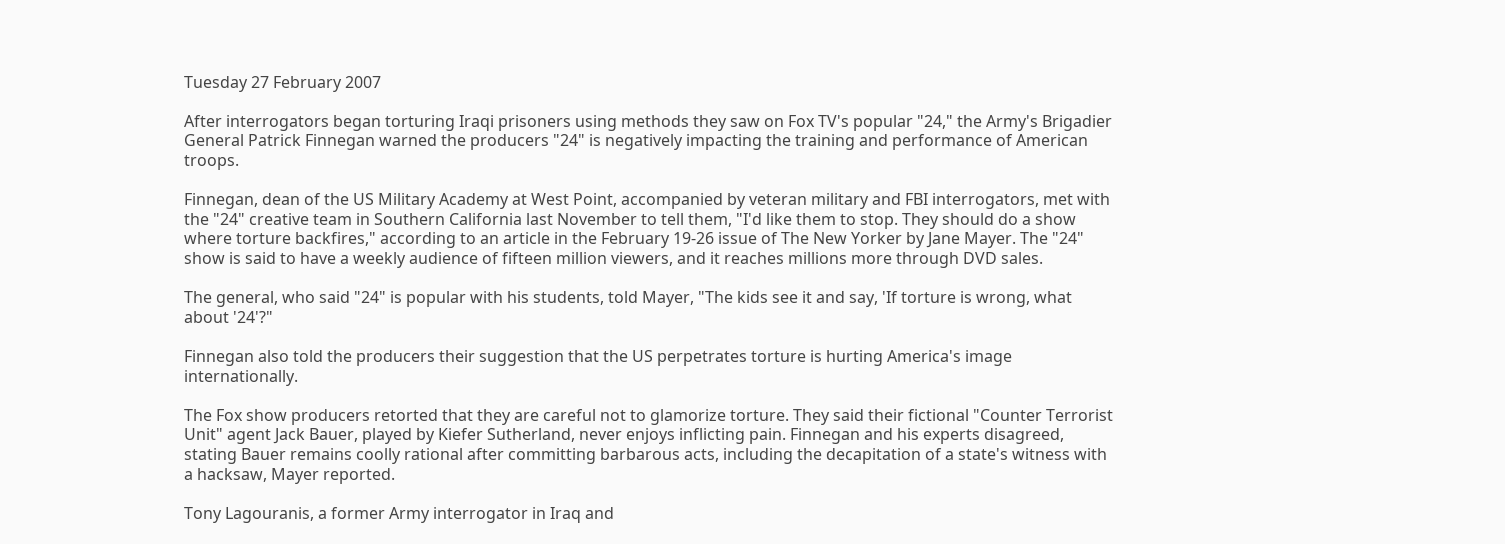Tuesday 27 February 2007

After interrogators began torturing Iraqi prisoners using methods they saw on Fox TV's popular "24," the Army's Brigadier General Patrick Finnegan warned the producers "24" is negatively impacting the training and performance of American troops.

Finnegan, dean of the US Military Academy at West Point, accompanied by veteran military and FBI interrogators, met with the "24" creative team in Southern California last November to tell them, "I'd like them to stop. They should do a show where torture backfires," according to an article in the February 19-26 issue of The New Yorker by Jane Mayer. The "24" show is said to have a weekly audience of fifteen million viewers, and it reaches millions more through DVD sales.

The general, who said "24" is popular with his students, told Mayer, "The kids see it and say, 'If torture is wrong, what about '24'?"

Finnegan also told the producers their suggestion that the US perpetrates torture is hurting America's image internationally.

The Fox show producers retorted that they are careful not to glamorize torture. They said their fictional "Counter Terrorist Unit" agent Jack Bauer, played by Kiefer Sutherland, never enjoys inflicting pain. Finnegan and his experts disagreed, stating Bauer remains coolly rational after committing barbarous acts, including the decapitation of a state's witness with a hacksaw, Mayer reported.

Tony Lagouranis, a former Army interrogator in Iraq and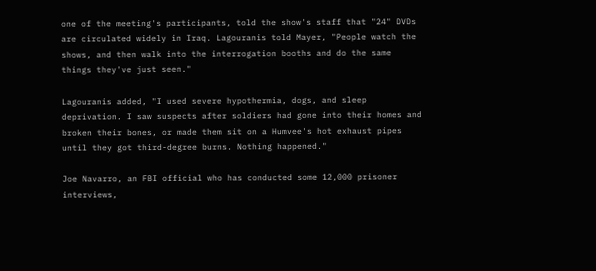one of the meeting's participants, told the show's staff that "24" DVDs are circulated widely in Iraq. Lagouranis told Mayer, "People watch the shows, and then walk into the interrogation booths and do the same things they've just seen."

Lagouranis added, "I used severe hypothermia, dogs, and sleep deprivation. I saw suspects after soldiers had gone into their homes and broken their bones, or made them sit on a Humvee's hot exhaust pipes until they got third-degree burns. Nothing happened."

Joe Navarro, an FBI official who has conducted some 12,000 prisoner interviews,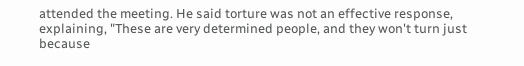attended the meeting. He said torture was not an effective response, explaining, "These are very determined people, and they won't turn just because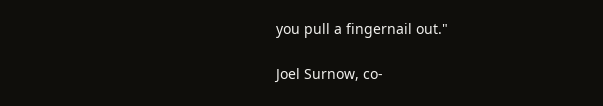you pull a fingernail out."

Joel Surnow, co-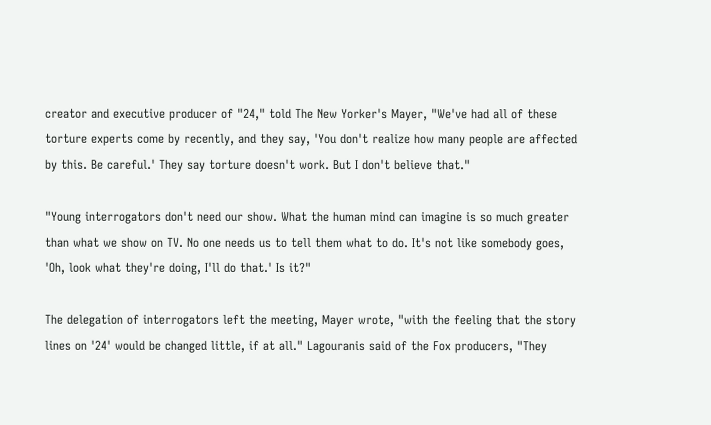creator and executive producer of "24," told The New Yorker's Mayer, "We've had all of these torture experts come by recently, and they say, 'You don't realize how many people are affected by this. Be careful.' They say torture doesn't work. But I don't believe that."

"Young interrogators don't need our show. What the human mind can imagine is so much greater than what we show on TV. No one needs us to tell them what to do. It's not like somebody goes, 'Oh, look what they're doing, I'll do that.' Is it?"

The delegation of interrogators left the meeting, Mayer wrote, "with the feeling that the story lines on '24' would be changed little, if at all." Lagouranis said of the Fox producers, "They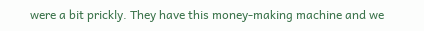were a bit prickly. They have this money-making machine and we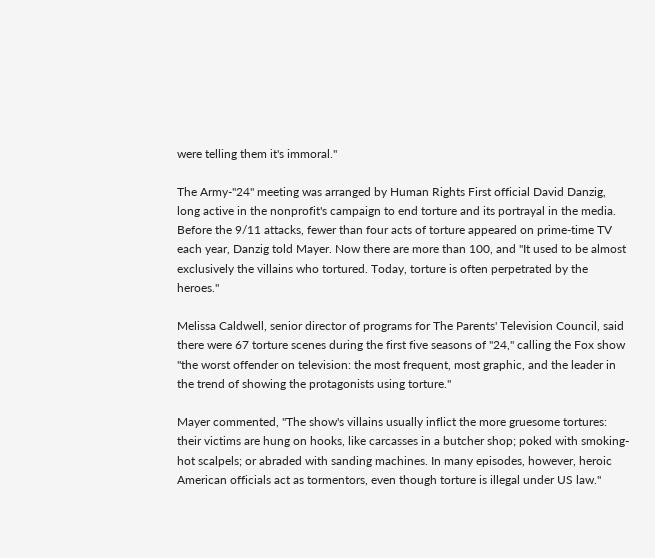were telling them it's immoral."

The Army-"24" meeting was arranged by Human Rights First official David Danzig, long active in the nonprofit's campaign to end torture and its portrayal in the media. Before the 9/11 attacks, fewer than four acts of torture appeared on prime-time TV each year, Danzig told Mayer. Now there are more than 100, and "It used to be almost exclusively the villains who tortured. Today, torture is often perpetrated by the heroes."

Melissa Caldwell, senior director of programs for The Parents' Television Council, said there were 67 torture scenes during the first five seasons of "24," calling the Fox show "the worst offender on television: the most frequent, most graphic, and the leader in the trend of showing the protagonists using torture."

Mayer commented, "The show's villains usually inflict the more gruesome tortures: their victims are hung on hooks, like carcasses in a butcher shop; poked with smoking-hot scalpels; or abraded with sanding machines. In many episodes, however, heroic American officials act as tormentors, even though torture is illegal under US law."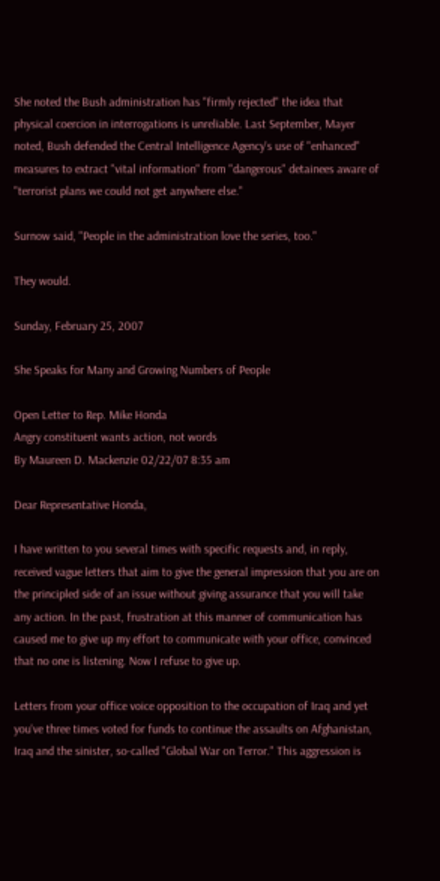She noted the Bush administration has "firmly rejected" the idea that physical coercion in interrogations is unreliable. Last September, Mayer noted, Bush defended the Central Intelligence Agency's use of "enhanced" measures to extract "vital information" from "dangerous" detainees aware of "terrorist plans we could not get anywhere else."

Surnow said, "People in the administration love the series, too."

They would.

Sunday, February 25, 2007

She Speaks for Many and Growing Numbers of People

Open Letter to Rep. Mike Honda
Angry constituent wants action, not words
By Maureen D. Mackenzie 02/22/07 8:35 am

Dear Representative Honda,

I have written to you several times with specific requests and, in reply, received vague letters that aim to give the general impression that you are on the principled side of an issue without giving assurance that you will take any action. In the past, frustration at this manner of communication has caused me to give up my effort to communicate with your office, convinced that no one is listening. Now I refuse to give up.

Letters from your office voice opposition to the occupation of Iraq and yet you've three times voted for funds to continue the assaults on Afghanistan, Iraq and the sinister, so-called "Global War on Terror." This aggression is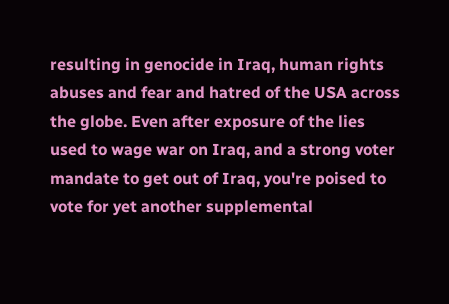resulting in genocide in Iraq, human rights abuses and fear and hatred of the USA across the globe. Even after exposure of the lies used to wage war on Iraq, and a strong voter mandate to get out of Iraq, you're poised to vote for yet another supplemental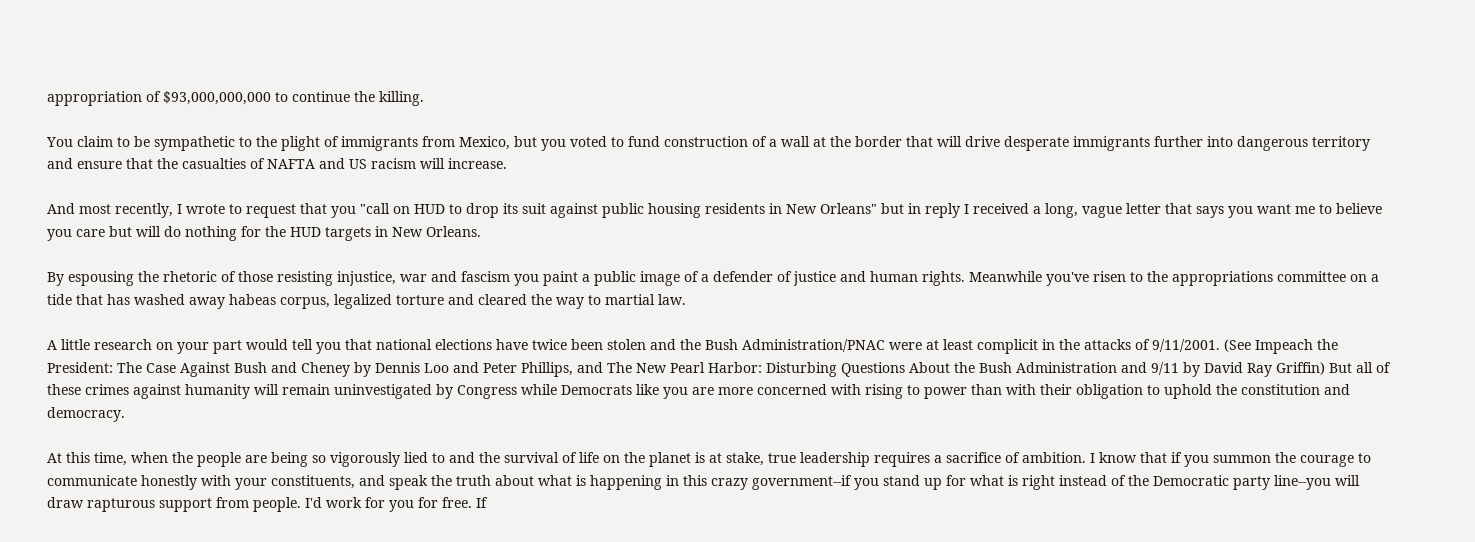appropriation of $93,000,000,000 to continue the killing.

You claim to be sympathetic to the plight of immigrants from Mexico, but you voted to fund construction of a wall at the border that will drive desperate immigrants further into dangerous territory and ensure that the casualties of NAFTA and US racism will increase.

And most recently, I wrote to request that you "call on HUD to drop its suit against public housing residents in New Orleans" but in reply I received a long, vague letter that says you want me to believe you care but will do nothing for the HUD targets in New Orleans.

By espousing the rhetoric of those resisting injustice, war and fascism you paint a public image of a defender of justice and human rights. Meanwhile you've risen to the appropriations committee on a tide that has washed away habeas corpus, legalized torture and cleared the way to martial law.

A little research on your part would tell you that national elections have twice been stolen and the Bush Administration/PNAC were at least complicit in the attacks of 9/11/2001. (See Impeach the President: The Case Against Bush and Cheney by Dennis Loo and Peter Phillips, and The New Pearl Harbor: Disturbing Questions About the Bush Administration and 9/11 by David Ray Griffin) But all of these crimes against humanity will remain uninvestigated by Congress while Democrats like you are more concerned with rising to power than with their obligation to uphold the constitution and democracy.

At this time, when the people are being so vigorously lied to and the survival of life on the planet is at stake, true leadership requires a sacrifice of ambition. I know that if you summon the courage to communicate honestly with your constituents, and speak the truth about what is happening in this crazy government--if you stand up for what is right instead of the Democratic party line--you will draw rapturous support from people. I'd work for you for free. If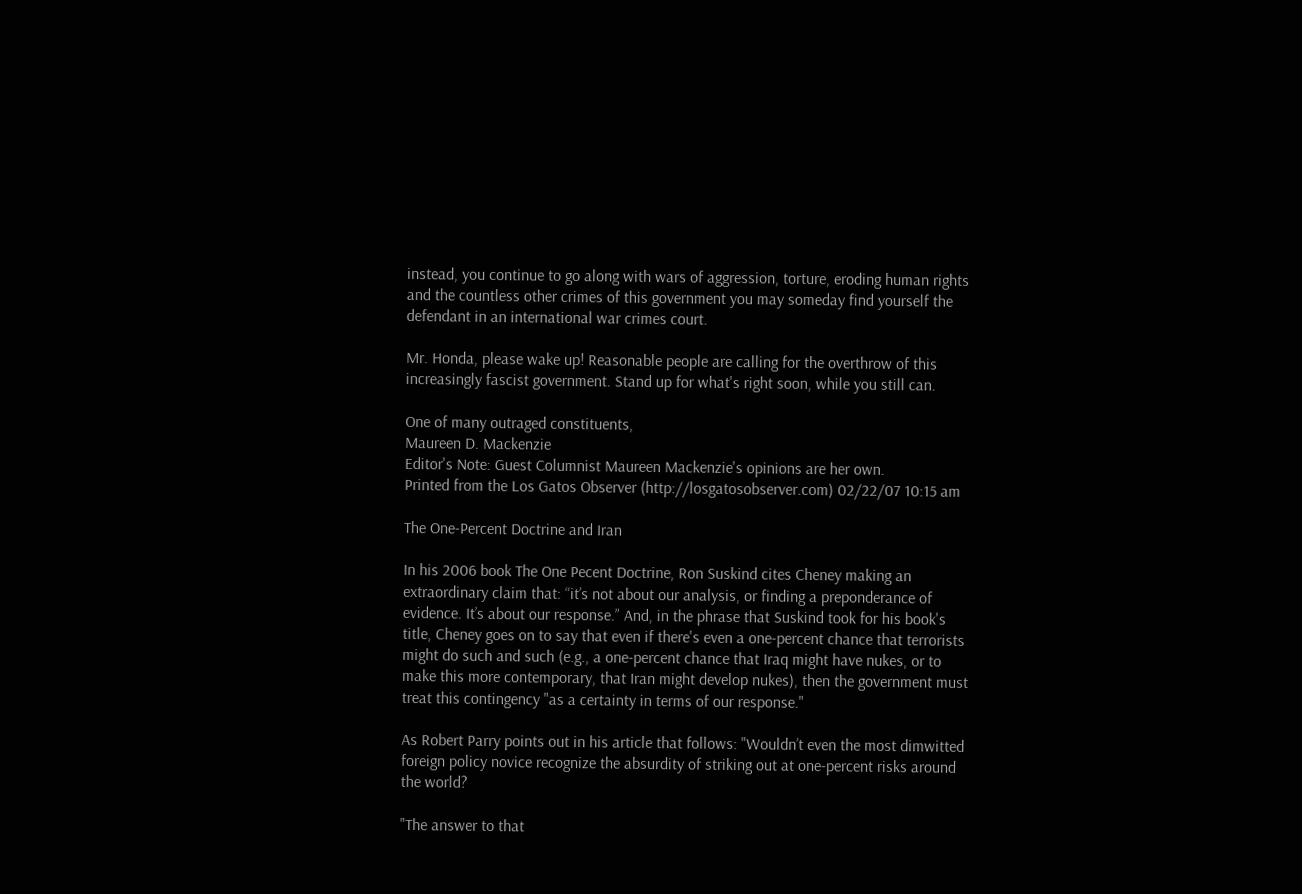instead, you continue to go along with wars of aggression, torture, eroding human rights and the countless other crimes of this government you may someday find yourself the defendant in an international war crimes court.

Mr. Honda, please wake up! Reasonable people are calling for the overthrow of this increasingly fascist government. Stand up for what's right soon, while you still can.

One of many outraged constituents,
Maureen D. Mackenzie
Editor's Note: Guest Columnist Maureen Mackenzie's opinions are her own.
Printed from the Los Gatos Observer (http://losgatosobserver.com) 02/22/07 10:15 am

The One-Percent Doctrine and Iran

In his 2006 book The One Pecent Doctrine, Ron Suskind cites Cheney making an extraordinary claim that: “it’s not about our analysis, or finding a preponderance of evidence. It’s about our response.” And, in the phrase that Suskind took for his book's title, Cheney goes on to say that even if there's even a one-percent chance that terrorists might do such and such (e.g., a one-percent chance that Iraq might have nukes, or to make this more contemporary, that Iran might develop nukes), then the government must treat this contingency "as a certainty in terms of our response."

As Robert Parry points out in his article that follows: "Wouldn’t even the most dimwitted foreign policy novice recognize the absurdity of striking out at one-percent risks around the world?

"The answer to that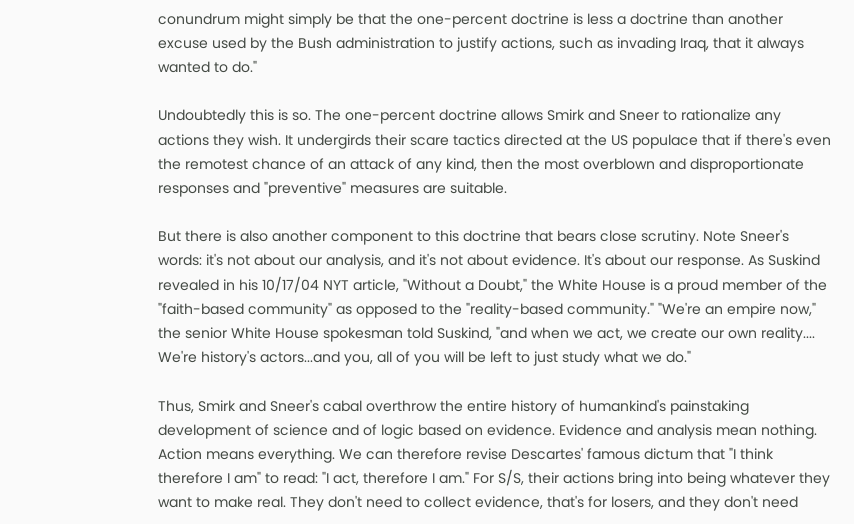conundrum might simply be that the one-percent doctrine is less a doctrine than another excuse used by the Bush administration to justify actions, such as invading Iraq, that it always wanted to do."

Undoubtedly this is so. The one-percent doctrine allows Smirk and Sneer to rationalize any actions they wish. It undergirds their scare tactics directed at the US populace that if there's even the remotest chance of an attack of any kind, then the most overblown and disproportionate responses and "preventive" measures are suitable.

But there is also another component to this doctrine that bears close scrutiny. Note Sneer's words: it's not about our analysis, and it's not about evidence. It's about our response. As Suskind revealed in his 10/17/04 NYT article, "Without a Doubt," the White House is a proud member of the "faith-based community" as opposed to the "reality-based community." "We're an empire now," the senior White House spokesman told Suskind, "and when we act, we create our own reality.... We're history's actors...and you, all of you will be left to just study what we do."

Thus, Smirk and Sneer's cabal overthrow the entire history of humankind's painstaking development of science and of logic based on evidence. Evidence and analysis mean nothing. Action means everything. We can therefore revise Descartes' famous dictum that "I think therefore I am" to read: "I act, therefore I am." For S/S, their actions bring into being whatever they want to make real. They don't need to collect evidence, that's for losers, and they don't need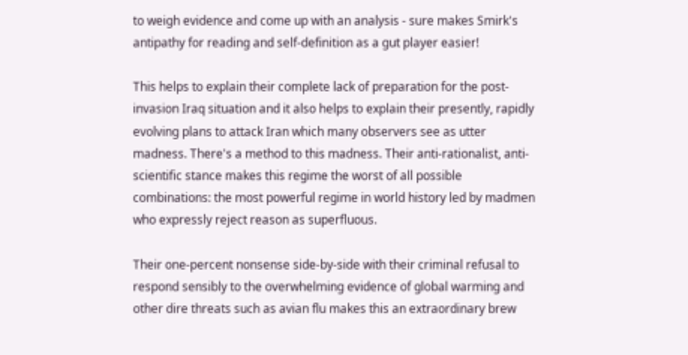to weigh evidence and come up with an analysis - sure makes Smirk's antipathy for reading and self-definition as a gut player easier!

This helps to explain their complete lack of preparation for the post-invasion Iraq situation and it also helps to explain their presently, rapidly evolving plans to attack Iran which many observers see as utter madness. There's a method to this madness. Their anti-rationalist, anti-scientific stance makes this regime the worst of all possible combinations: the most powerful regime in world history led by madmen who expressly reject reason as superfluous.

Their one-percent nonsense side-by-side with their criminal refusal to respond sensibly to the overwhelming evidence of global warming and other dire threats such as avian flu makes this an extraordinary brew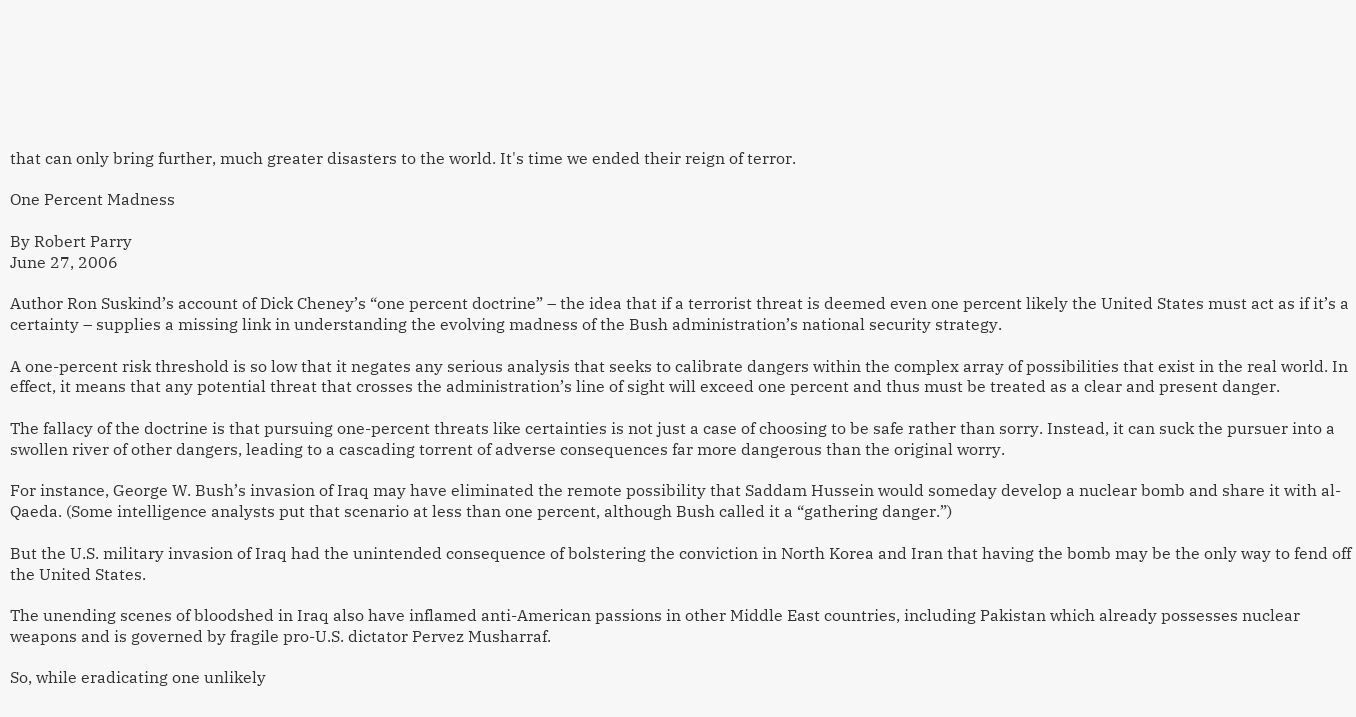that can only bring further, much greater disasters to the world. It's time we ended their reign of terror.

One Percent Madness

By Robert Parry
June 27, 2006

Author Ron Suskind’s account of Dick Cheney’s “one percent doctrine” – the idea that if a terrorist threat is deemed even one percent likely the United States must act as if it’s a certainty – supplies a missing link in understanding the evolving madness of the Bush administration’s national security strategy.

A one-percent risk threshold is so low that it negates any serious analysis that seeks to calibrate dangers within the complex array of possibilities that exist in the real world. In effect, it means that any potential threat that crosses the administration’s line of sight will exceed one percent and thus must be treated as a clear and present danger.

The fallacy of the doctrine is that pursuing one-percent threats like certainties is not just a case of choosing to be safe rather than sorry. Instead, it can suck the pursuer into a swollen river of other dangers, leading to a cascading torrent of adverse consequences far more dangerous than the original worry.

For instance, George W. Bush’s invasion of Iraq may have eliminated the remote possibility that Saddam Hussein would someday develop a nuclear bomb and share it with al-Qaeda. (Some intelligence analysts put that scenario at less than one percent, although Bush called it a “gathering danger.”)

But the U.S. military invasion of Iraq had the unintended consequence of bolstering the conviction in North Korea and Iran that having the bomb may be the only way to fend off the United States.

The unending scenes of bloodshed in Iraq also have inflamed anti-American passions in other Middle East countries, including Pakistan which already possesses nuclear weapons and is governed by fragile pro-U.S. dictator Pervez Musharraf.

So, while eradicating one unlikely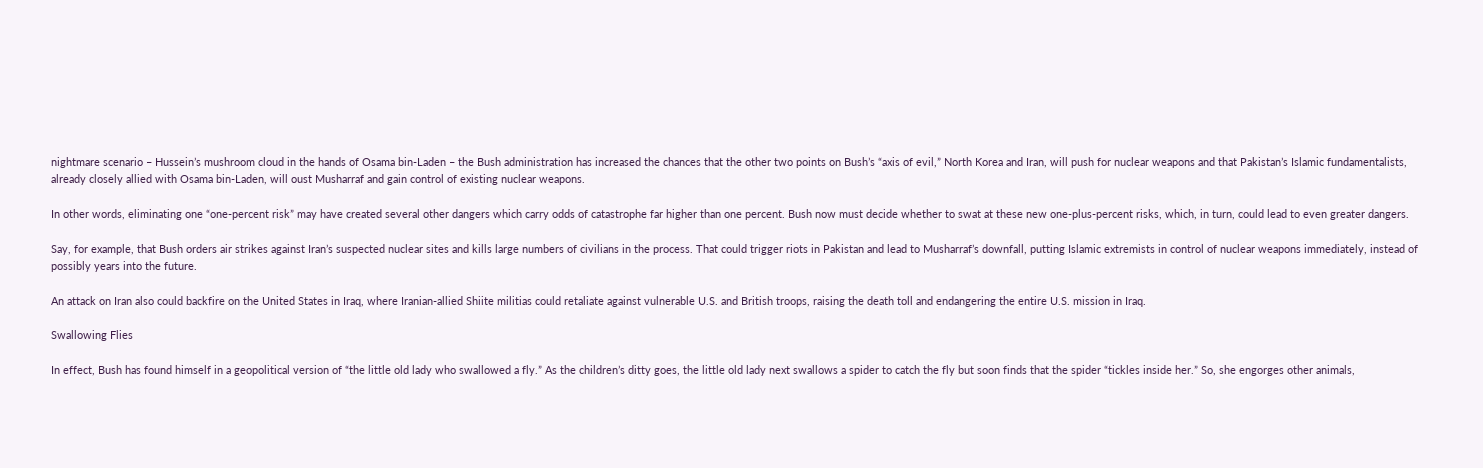nightmare scenario – Hussein’s mushroom cloud in the hands of Osama bin-Laden – the Bush administration has increased the chances that the other two points on Bush’s “axis of evil,” North Korea and Iran, will push for nuclear weapons and that Pakistan’s Islamic fundamentalists, already closely allied with Osama bin-Laden, will oust Musharraf and gain control of existing nuclear weapons.

In other words, eliminating one “one-percent risk” may have created several other dangers which carry odds of catastrophe far higher than one percent. Bush now must decide whether to swat at these new one-plus-percent risks, which, in turn, could lead to even greater dangers.

Say, for example, that Bush orders air strikes against Iran’s suspected nuclear sites and kills large numbers of civilians in the process. That could trigger riots in Pakistan and lead to Musharraf’s downfall, putting Islamic extremists in control of nuclear weapons immediately, instead of possibly years into the future.

An attack on Iran also could backfire on the United States in Iraq, where Iranian-allied Shiite militias could retaliate against vulnerable U.S. and British troops, raising the death toll and endangering the entire U.S. mission in Iraq.

Swallowing Flies

In effect, Bush has found himself in a geopolitical version of “the little old lady who swallowed a fly.” As the children’s ditty goes, the little old lady next swallows a spider to catch the fly but soon finds that the spider “tickles inside her.” So, she engorges other animals,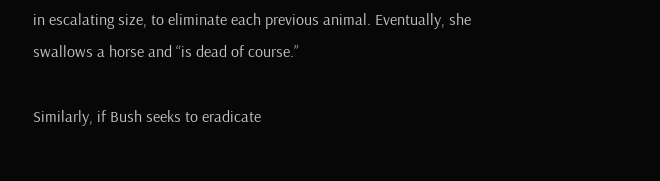in escalating size, to eliminate each previous animal. Eventually, she swallows a horse and “is dead of course.”

Similarly, if Bush seeks to eradicate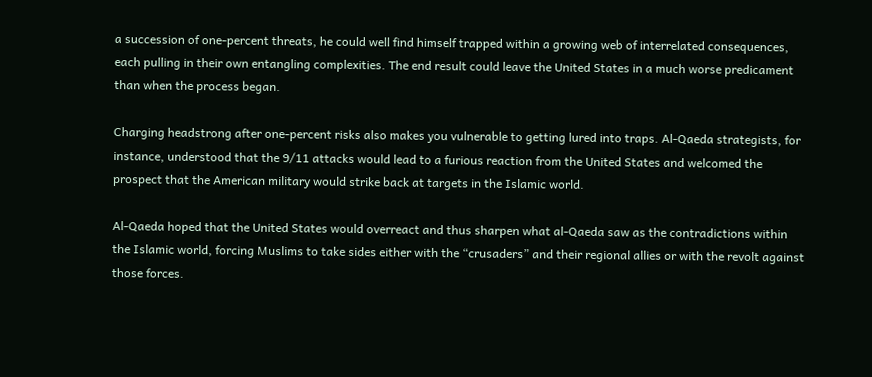a succession of one-percent threats, he could well find himself trapped within a growing web of interrelated consequences, each pulling in their own entangling complexities. The end result could leave the United States in a much worse predicament than when the process began.

Charging headstrong after one-percent risks also makes you vulnerable to getting lured into traps. Al-Qaeda strategists, for instance, understood that the 9/11 attacks would lead to a furious reaction from the United States and welcomed the prospect that the American military would strike back at targets in the Islamic world.

Al-Qaeda hoped that the United States would overreact and thus sharpen what al-Qaeda saw as the contradictions within the Islamic world, forcing Muslims to take sides either with the “crusaders” and their regional allies or with the revolt against those forces.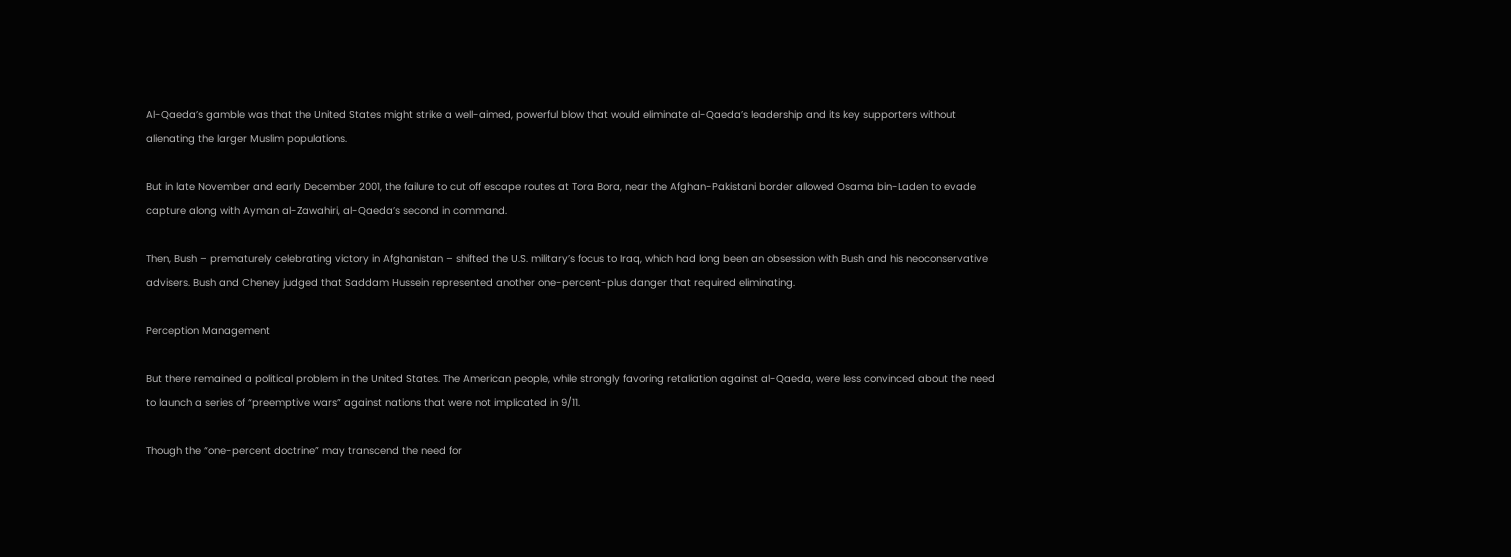Al-Qaeda’s gamble was that the United States might strike a well-aimed, powerful blow that would eliminate al-Qaeda’s leadership and its key supporters without alienating the larger Muslim populations.

But in late November and early December 2001, the failure to cut off escape routes at Tora Bora, near the Afghan-Pakistani border allowed Osama bin-Laden to evade capture along with Ayman al-Zawahiri, al-Qaeda’s second in command.

Then, Bush – prematurely celebrating victory in Afghanistan – shifted the U.S. military’s focus to Iraq, which had long been an obsession with Bush and his neoconservative advisers. Bush and Cheney judged that Saddam Hussein represented another one-percent-plus danger that required eliminating.

Perception Management

But there remained a political problem in the United States. The American people, while strongly favoring retaliation against al-Qaeda, were less convinced about the need to launch a series of “preemptive wars” against nations that were not implicated in 9/11.

Though the “one-percent doctrine” may transcend the need for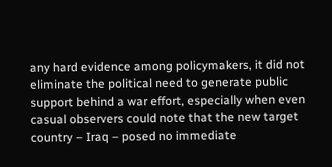any hard evidence among policymakers, it did not eliminate the political need to generate public support behind a war effort, especially when even casual observers could note that the new target country – Iraq – posed no immediate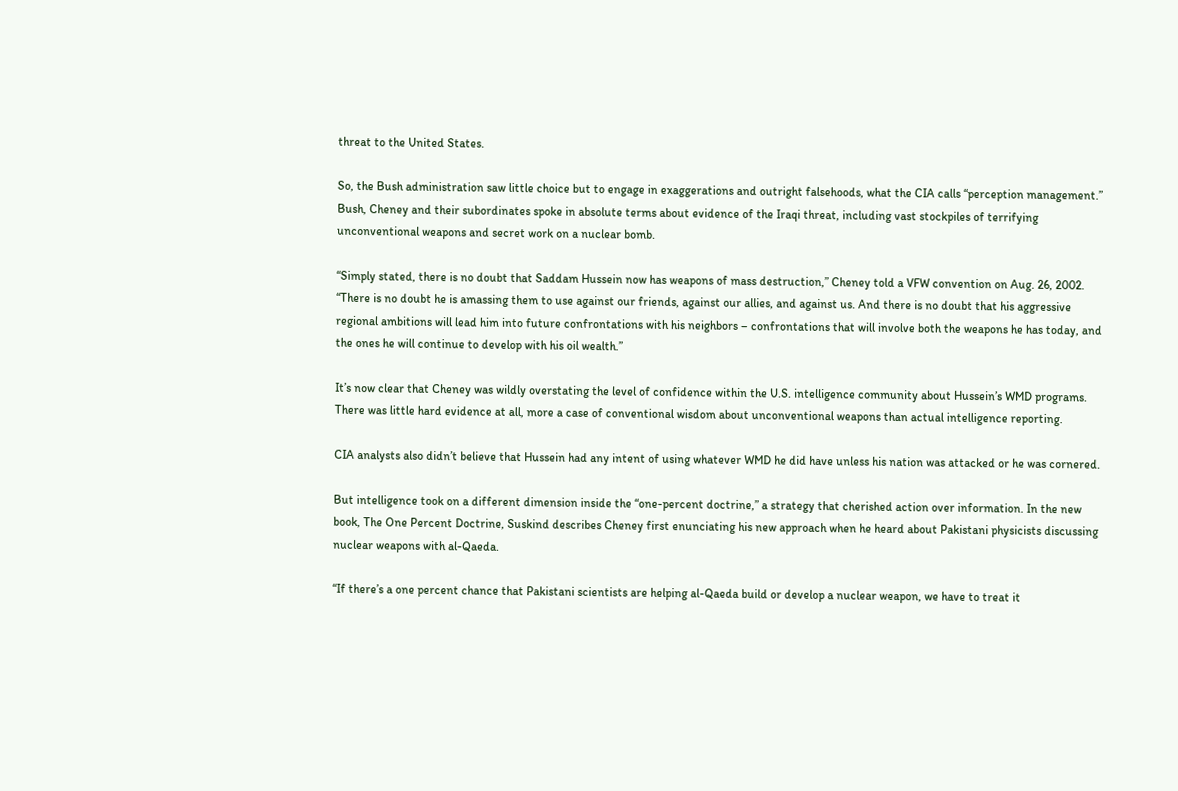threat to the United States.

So, the Bush administration saw little choice but to engage in exaggerations and outright falsehoods, what the CIA calls “perception management.” Bush, Cheney and their subordinates spoke in absolute terms about evidence of the Iraqi threat, including vast stockpiles of terrifying unconventional weapons and secret work on a nuclear bomb.

“Simply stated, there is no doubt that Saddam Hussein now has weapons of mass destruction,” Cheney told a VFW convention on Aug. 26, 2002. “There is no doubt he is amassing them to use against our friends, against our allies, and against us. And there is no doubt that his aggressive regional ambitions will lead him into future confrontations with his neighbors – confrontations that will involve both the weapons he has today, and the ones he will continue to develop with his oil wealth.”

It’s now clear that Cheney was wildly overstating the level of confidence within the U.S. intelligence community about Hussein’s WMD programs. There was little hard evidence at all, more a case of conventional wisdom about unconventional weapons than actual intelligence reporting.

CIA analysts also didn’t believe that Hussein had any intent of using whatever WMD he did have unless his nation was attacked or he was cornered.

But intelligence took on a different dimension inside the “one-percent doctrine,” a strategy that cherished action over information. In the new book, The One Percent Doctrine, Suskind describes Cheney first enunciating his new approach when he heard about Pakistani physicists discussing nuclear weapons with al-Qaeda.

“If there’s a one percent chance that Pakistani scientists are helping al-Qaeda build or develop a nuclear weapon, we have to treat it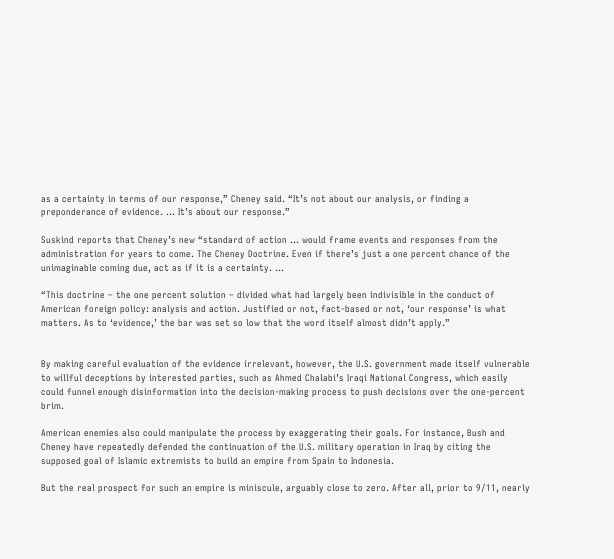as a certainty in terms of our response,” Cheney said. “It’s not about our analysis, or finding a preponderance of evidence. … It’s about our response.”

Suskind reports that Cheney’s new “standard of action … would frame events and responses from the administration for years to come. The Cheney Doctrine. Even if there’s just a one percent chance of the unimaginable coming due, act as if it is a certainty. …

“This doctrine – the one percent solution – divided what had largely been indivisible in the conduct of American foreign policy: analysis and action. Justified or not, fact-based or not, ‘our response’ is what matters. As to ‘evidence,’ the bar was set so low that the word itself almost didn’t apply.”


By making careful evaluation of the evidence irrelevant, however, the U.S. government made itself vulnerable to willful deceptions by interested parties, such as Ahmed Chalabi’s Iraqi National Congress, which easily could funnel enough disinformation into the decision-making process to push decisions over the one-percent brim.

American enemies also could manipulate the process by exaggerating their goals. For instance, Bush and Cheney have repeatedly defended the continuation of the U.S. military operation in Iraq by citing the supposed goal of Islamic extremists to build an empire from Spain to Indonesia.

But the real prospect for such an empire is miniscule, arguably close to zero. After all, prior to 9/11, nearly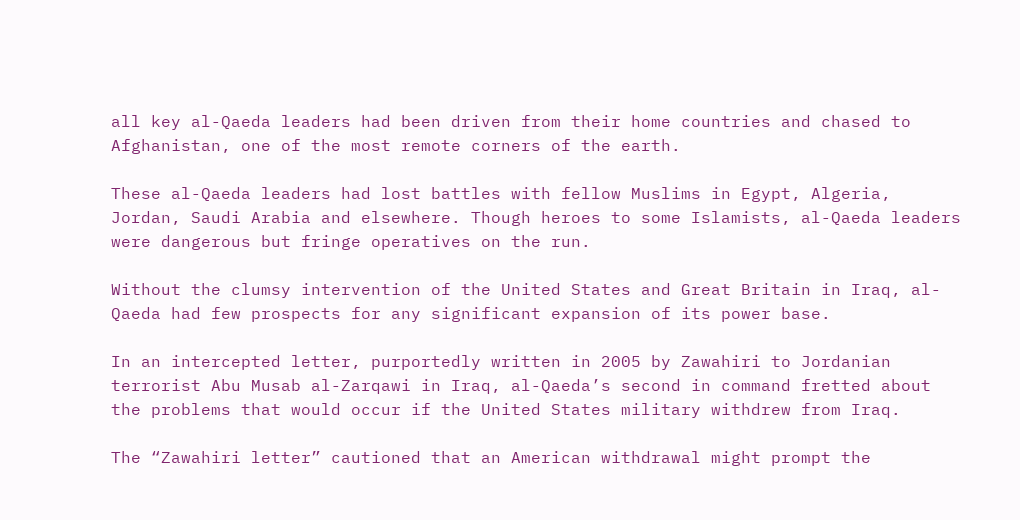all key al-Qaeda leaders had been driven from their home countries and chased to Afghanistan, one of the most remote corners of the earth.

These al-Qaeda leaders had lost battles with fellow Muslims in Egypt, Algeria, Jordan, Saudi Arabia and elsewhere. Though heroes to some Islamists, al-Qaeda leaders were dangerous but fringe operatives on the run.

Without the clumsy intervention of the United States and Great Britain in Iraq, al-Qaeda had few prospects for any significant expansion of its power base.

In an intercepted letter, purportedly written in 2005 by Zawahiri to Jordanian terrorist Abu Musab al-Zarqawi in Iraq, al-Qaeda’s second in command fretted about the problems that would occur if the United States military withdrew from Iraq.

The “Zawahiri letter” cautioned that an American withdrawal might prompt the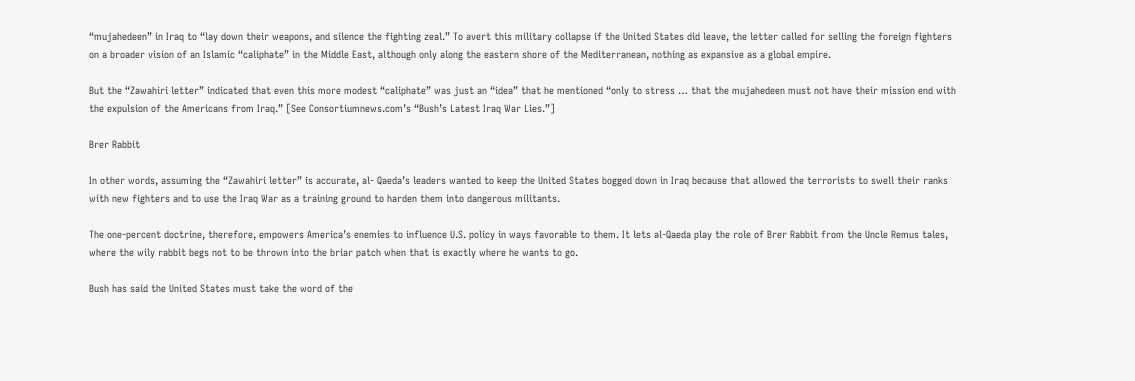“mujahedeen” in Iraq to “lay down their weapons, and silence the fighting zeal.” To avert this military collapse if the United States did leave, the letter called for selling the foreign fighters on a broader vision of an Islamic “caliphate” in the Middle East, although only along the eastern shore of the Mediterranean, nothing as expansive as a global empire.

But the “Zawahiri letter” indicated that even this more modest “caliphate” was just an “idea” that he mentioned “only to stress … that the mujahedeen must not have their mission end with the expulsion of the Americans from Iraq.” [See Consortiumnews.com’s “Bush’s Latest Iraq War Lies.”]

Brer Rabbit

In other words, assuming the “Zawahiri letter” is accurate, al- Qaeda’s leaders wanted to keep the United States bogged down in Iraq because that allowed the terrorists to swell their ranks with new fighters and to use the Iraq War as a training ground to harden them into dangerous militants.

The one-percent doctrine, therefore, empowers America’s enemies to influence U.S. policy in ways favorable to them. It lets al-Qaeda play the role of Brer Rabbit from the Uncle Remus tales, where the wily rabbit begs not to be thrown into the briar patch when that is exactly where he wants to go.

Bush has said the United States must take the word of the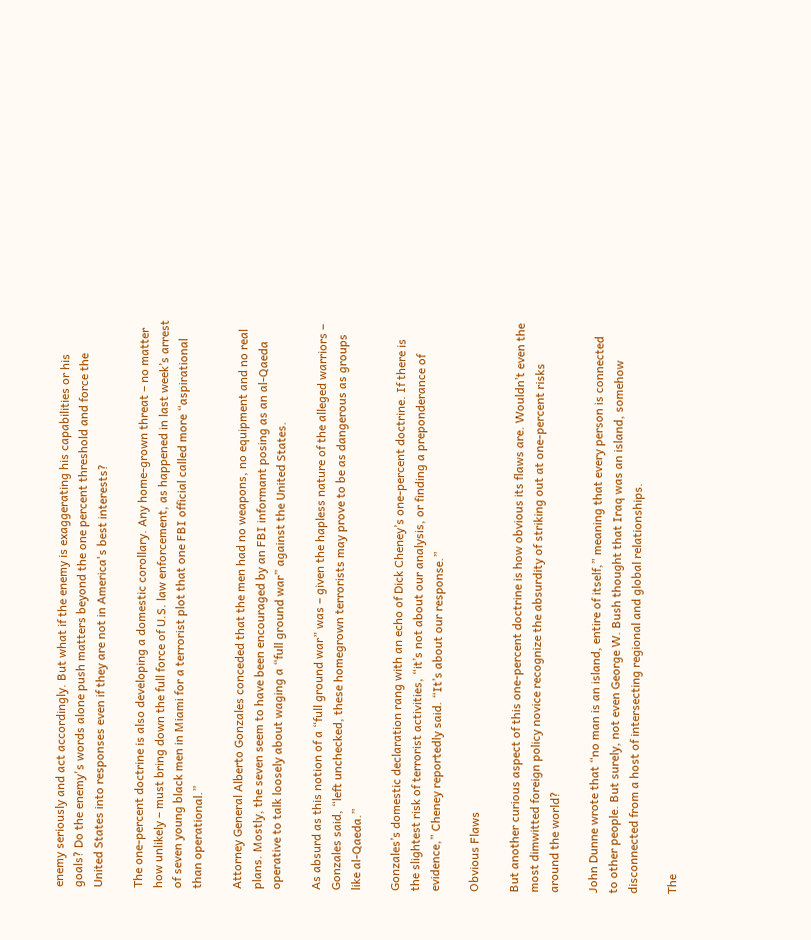enemy seriously and act accordingly. But what if the enemy is exaggerating his capabilities or his goals? Do the enemy's words alone push matters beyond the one percent threshold and force the United States into responses even if they are not in America's best interests?

The one-percent doctrine is also developing a domestic corollary. Any home-grown threat – no matter how unlikely – must bring down the full force of U.S. law enforcement, as happened in last week’s arrest of seven young black men in Miami for a terrorist plot that one FBI official called more “aspirational than operational.”

Attorney General Alberto Gonzales conceded that the men had no weapons, no equipment and no real plans. Mostly, the seven seem to have been encouraged by an FBI informant posing as an al-Qaeda operative to talk loosely about waging a “full ground war” against the United States.

As absurd as this notion of a “full ground war” was – given the hapless nature of the alleged warriors – Gonzales said, “left unchecked, these homegrown terrorists may prove to be as dangerous as groups like al-Qaeda.”

Gonzales’s domestic declaration rang with an echo of Dick Cheney’s one-percent doctrine. If there is the slightest risk of terrorist activities, “it’s not about our analysis, or finding a preponderance of evidence,” Cheney reportedly said. “It’s about our response.”

Obvious Flaws

But another curious aspect of this one-percent doctrine is how obvious its flaws are. Wouldn’t even the most dimwitted foreign policy novice recognize the absurdity of striking out at one-percent risks around the world?

John Dunne wrote that “no man is an island, entire of itself,” meaning that every person is connected to other people. But surely, not even George W. Bush thought that Iraq was an island, somehow disconnected from a host of intersecting regional and global relationships.

The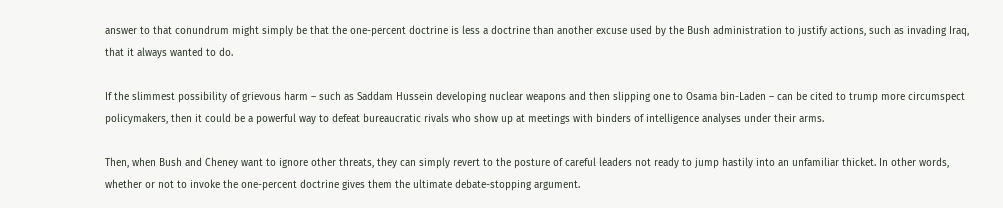answer to that conundrum might simply be that the one-percent doctrine is less a doctrine than another excuse used by the Bush administration to justify actions, such as invading Iraq, that it always wanted to do.

If the slimmest possibility of grievous harm – such as Saddam Hussein developing nuclear weapons and then slipping one to Osama bin-Laden – can be cited to trump more circumspect policymakers, then it could be a powerful way to defeat bureaucratic rivals who show up at meetings with binders of intelligence analyses under their arms.

Then, when Bush and Cheney want to ignore other threats, they can simply revert to the posture of careful leaders not ready to jump hastily into an unfamiliar thicket. In other words, whether or not to invoke the one-percent doctrine gives them the ultimate debate-stopping argument.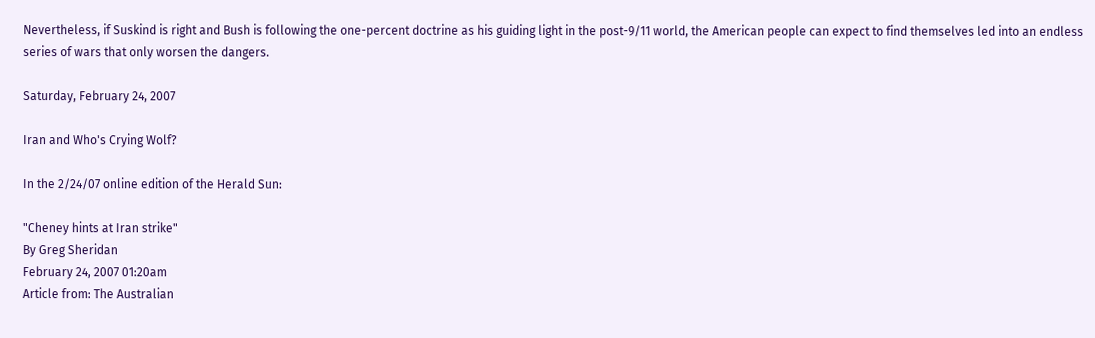Nevertheless, if Suskind is right and Bush is following the one-percent doctrine as his guiding light in the post-9/11 world, the American people can expect to find themselves led into an endless series of wars that only worsen the dangers.

Saturday, February 24, 2007

Iran and Who's Crying Wolf?

In the 2/24/07 online edition of the Herald Sun:

"Cheney hints at Iran strike"
By Greg Sheridan
February 24, 2007 01:20am
Article from: The Australian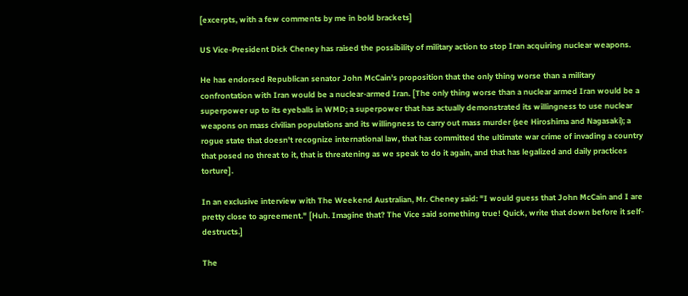[excerpts, with a few comments by me in bold brackets]

US Vice-President Dick Cheney has raised the possibility of military action to stop Iran acquiring nuclear weapons.

He has endorsed Republican senator John McCain's proposition that the only thing worse than a military confrontation with Iran would be a nuclear-armed Iran. [The only thing worse than a nuclear armed Iran would be a superpower up to its eyeballs in WMD; a superpower that has actually demonstrated its willingness to use nuclear weapons on mass civilian populations and its willingness to carry out mass murder (see Hiroshima and Nagasaki); a rogue state that doesn't recognize international law, that has committed the ultimate war crime of invading a country that posed no threat to it, that is threatening as we speak to do it again, and that has legalized and daily practices torture].

In an exclusive interview with The Weekend Australian, Mr. Cheney said: "I would guess that John McCain and I are pretty close to agreement." [Huh. Imagine that? The Vice said something true! Quick, write that down before it self-destructs.]

The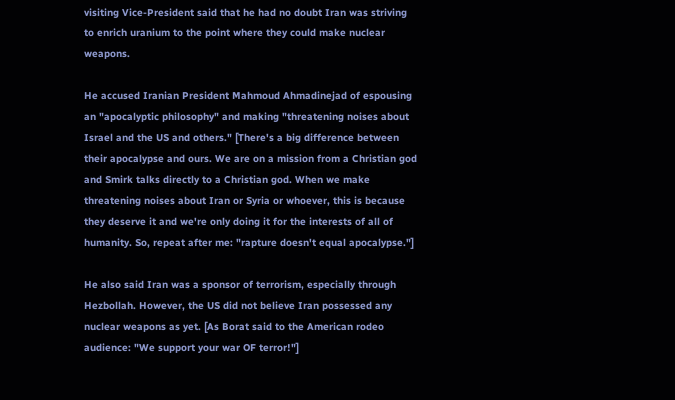visiting Vice-President said that he had no doubt Iran was striving to enrich uranium to the point where they could make nuclear weapons.

He accused Iranian President Mahmoud Ahmadinejad of espousing an "apocalyptic philosophy" and making "threatening noises about Israel and the US and others." [There's a big difference between their apocalypse and ours. We are on a mission from a Christian god and Smirk talks directly to a Christian god. When we make threatening noises about Iran or Syria or whoever, this is because they deserve it and we're only doing it for the interests of all of humanity. So, repeat after me: "rapture doesn't equal apocalypse."]

He also said Iran was a sponsor of terrorism, especially through Hezbollah. However, the US did not believe Iran possessed any nuclear weapons as yet. [As Borat said to the American rodeo audience: "We support your war OF terror!"]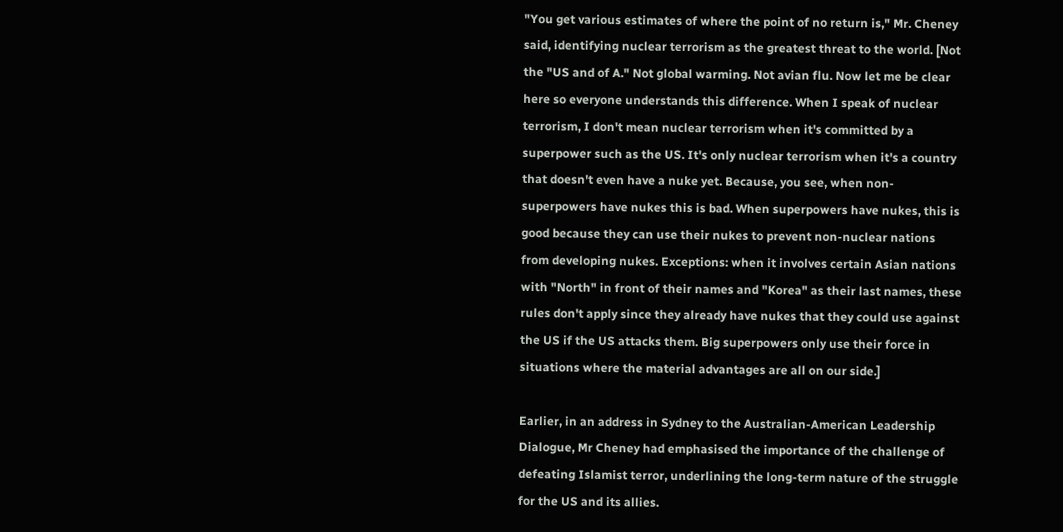"You get various estimates of where the point of no return is," Mr. Cheney said, identifying nuclear terrorism as the greatest threat to the world. [Not the "US and of A." Not global warming. Not avian flu. Now let me be clear here so everyone understands this difference. When I speak of nuclear terrorism, I don't mean nuclear terrorism when it's committed by a superpower such as the US. It's only nuclear terrorism when it's a country that doesn't even have a nuke yet. Because, you see, when non-superpowers have nukes this is bad. When superpowers have nukes, this is good because they can use their nukes to prevent non-nuclear nations from developing nukes. Exceptions: when it involves certain Asian nations with "North" in front of their names and "Korea" as their last names, these rules don't apply since they already have nukes that they could use against the US if the US attacks them. Big superpowers only use their force in situations where the material advantages are all on our side.]

Earlier, in an address in Sydney to the Australian-American Leadership Dialogue, Mr Cheney had emphasised the importance of the challenge of defeating Islamist terror, underlining the long-term nature of the struggle for the US and its allies.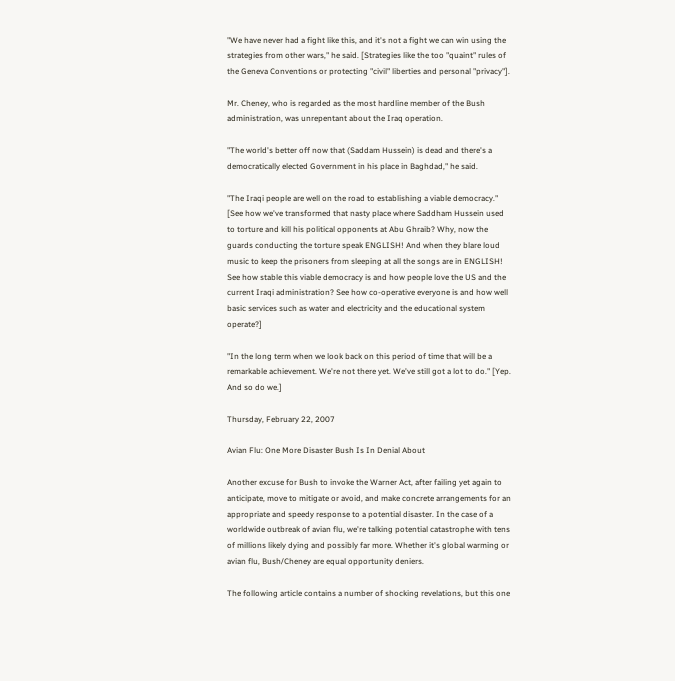"We have never had a fight like this, and it's not a fight we can win using the strategies from other wars," he said. [Strategies like the too "quaint" rules of the Geneva Conventions or protecting "civil" liberties and personal "privacy"].

Mr. Cheney, who is regarded as the most hardline member of the Bush administration, was unrepentant about the Iraq operation.

"The world's better off now that (Saddam Hussein) is dead and there's a democratically elected Government in his place in Baghdad," he said.

"The Iraqi people are well on the road to establishing a viable democracy." [See how we've transformed that nasty place where Saddham Hussein used to torture and kill his political opponents at Abu Ghraib? Why, now the guards conducting the torture speak ENGLISH! And when they blare loud music to keep the prisoners from sleeping at all the songs are in ENGLISH! See how stable this viable democracy is and how people love the US and the current Iraqi administration? See how co-operative everyone is and how well basic services such as water and electricity and the educational system operate?]

"In the long term when we look back on this period of time that will be a remarkable achievement. We're not there yet. We've still got a lot to do." [Yep. And so do we.]

Thursday, February 22, 2007

Avian Flu: One More Disaster Bush Is In Denial About

Another excuse for Bush to invoke the Warner Act, after failing yet again to anticipate, move to mitigate or avoid, and make concrete arrangements for an appropriate and speedy response to a potential disaster. In the case of a worldwide outbreak of avian flu, we're talking potential catastrophe with tens of millions likely dying and possibly far more. Whether it's global warming or avian flu, Bush/Cheney are equal opportunity deniers.

The following article contains a number of shocking revelations, but this one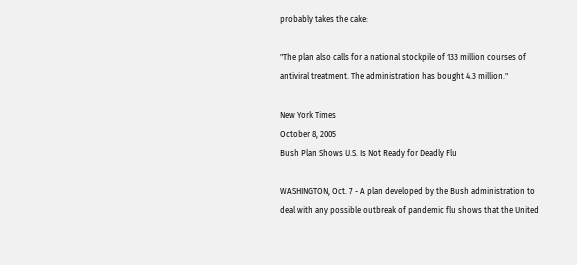probably takes the cake:

"The plan also calls for a national stockpile of 133 million courses of antiviral treatment. The administration has bought 4.3 million."

New York Times
October 8, 2005
Bush Plan Shows U.S. Is Not Ready for Deadly Flu

WASHINGTON, Oct. 7 - A plan developed by the Bush administration to deal with any possible outbreak of pandemic flu shows that the United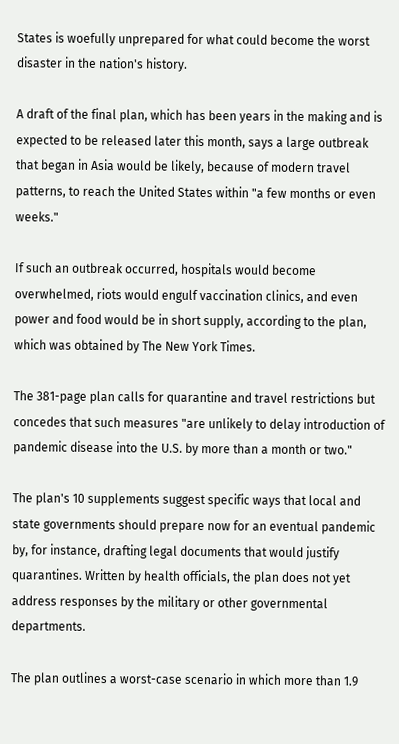States is woefully unprepared for what could become the worst disaster in the nation's history.

A draft of the final plan, which has been years in the making and is expected to be released later this month, says a large outbreak that began in Asia would be likely, because of modern travel patterns, to reach the United States within "a few months or even weeks."

If such an outbreak occurred, hospitals would become overwhelmed, riots would engulf vaccination clinics, and even power and food would be in short supply, according to the plan, which was obtained by The New York Times.

The 381-page plan calls for quarantine and travel restrictions but concedes that such measures "are unlikely to delay introduction of pandemic disease into the U.S. by more than a month or two."

The plan's 10 supplements suggest specific ways that local and state governments should prepare now for an eventual pandemic by, for instance, drafting legal documents that would justify quarantines. Written by health officials, the plan does not yet address responses by the military or other governmental departments.

The plan outlines a worst-case scenario in which more than 1.9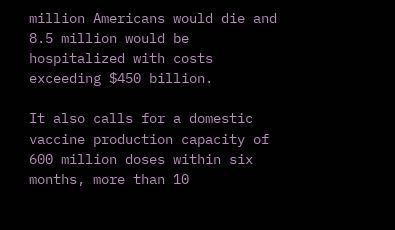million Americans would die and 8.5 million would be hospitalized with costs exceeding $450 billion.

It also calls for a domestic vaccine production capacity of 600 million doses within six months, more than 10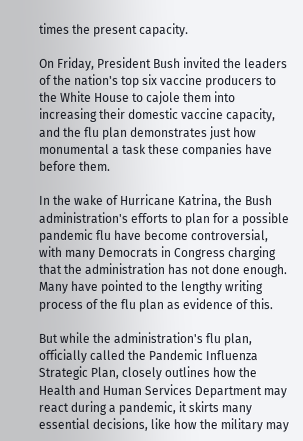times the present capacity.

On Friday, President Bush invited the leaders of the nation's top six vaccine producers to the White House to cajole them into increasing their domestic vaccine capacity, and the flu plan demonstrates just how monumental a task these companies have before them.

In the wake of Hurricane Katrina, the Bush administration's efforts to plan for a possible pandemic flu have become controversial, with many Democrats in Congress charging that the administration has not done enough. Many have pointed to the lengthy writing process of the flu plan as evidence of this.

But while the administration's flu plan, officially called the Pandemic Influenza Strategic Plan, closely outlines how the Health and Human Services Department may react during a pandemic, it skirts many essential decisions, like how the military may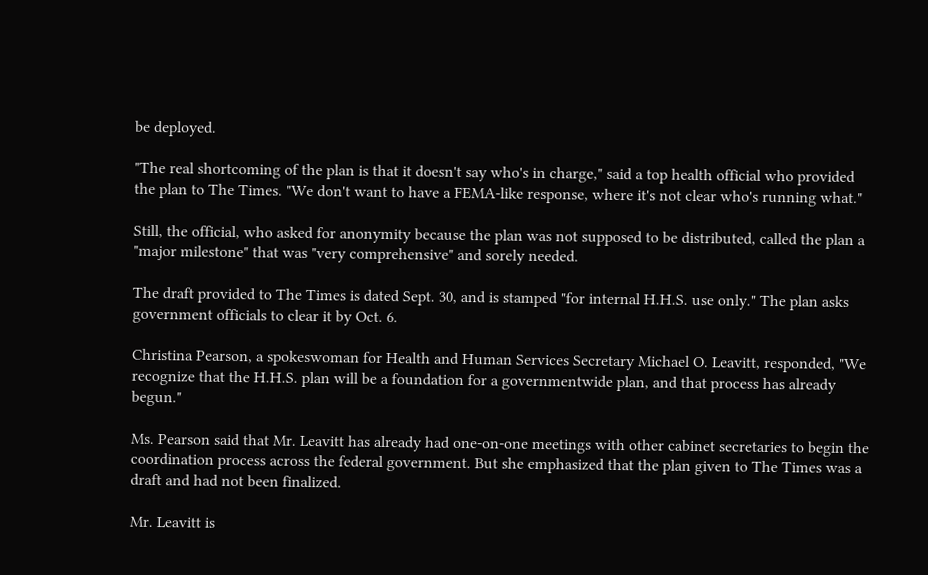be deployed.

"The real shortcoming of the plan is that it doesn't say who's in charge," said a top health official who provided the plan to The Times. "We don't want to have a FEMA-like response, where it's not clear who's running what."

Still, the official, who asked for anonymity because the plan was not supposed to be distributed, called the plan a "major milestone" that was "very comprehensive" and sorely needed.

The draft provided to The Times is dated Sept. 30, and is stamped "for internal H.H.S. use only." The plan asks government officials to clear it by Oct. 6.

Christina Pearson, a spokeswoman for Health and Human Services Secretary Michael O. Leavitt, responded, "We recognize that the H.H.S. plan will be a foundation for a governmentwide plan, and that process has already begun."

Ms. Pearson said that Mr. Leavitt has already had one-on-one meetings with other cabinet secretaries to begin the coordination process across the federal government. But she emphasized that the plan given to The Times was a draft and had not been finalized.

Mr. Leavitt is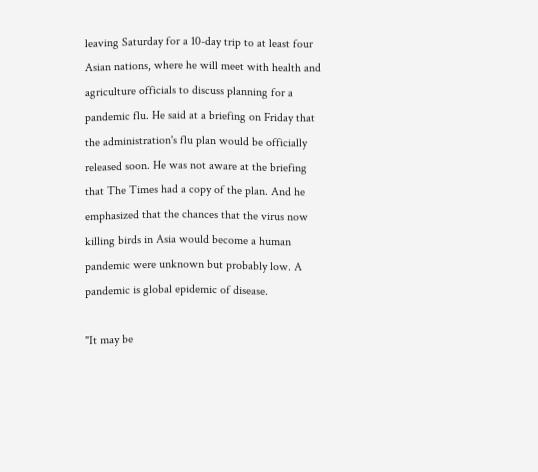leaving Saturday for a 10-day trip to at least four Asian nations, where he will meet with health and agriculture officials to discuss planning for a pandemic flu. He said at a briefing on Friday that the administration's flu plan would be officially released soon. He was not aware at the briefing that The Times had a copy of the plan. And he emphasized that the chances that the virus now killing birds in Asia would become a human pandemic were unknown but probably low. A pandemic is global epidemic of disease.

"It may be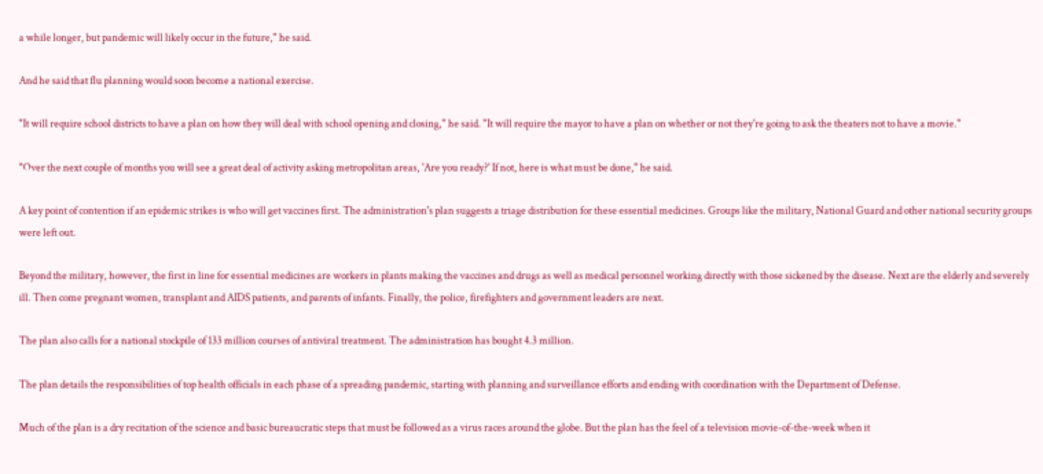a while longer, but pandemic will likely occur in the future," he said.

And he said that flu planning would soon become a national exercise.

"It will require school districts to have a plan on how they will deal with school opening and closing," he said. "It will require the mayor to have a plan on whether or not they're going to ask the theaters not to have a movie."

"Over the next couple of months you will see a great deal of activity asking metropolitan areas, 'Are you ready?' If not, here is what must be done," he said.

A key point of contention if an epidemic strikes is who will get vaccines first. The administration's plan suggests a triage distribution for these essential medicines. Groups like the military, National Guard and other national security groups were left out.

Beyond the military, however, the first in line for essential medicines are workers in plants making the vaccines and drugs as well as medical personnel working directly with those sickened by the disease. Next are the elderly and severely ill. Then come pregnant women, transplant and AIDS patients, and parents of infants. Finally, the police, firefighters and government leaders are next.

The plan also calls for a national stockpile of 133 million courses of antiviral treatment. The administration has bought 4.3 million.

The plan details the responsibilities of top health officials in each phase of a spreading pandemic, starting with planning and surveillance efforts and ending with coordination with the Department of Defense.

Much of the plan is a dry recitation of the science and basic bureaucratic steps that must be followed as a virus races around the globe. But the plan has the feel of a television movie-of-the-week when it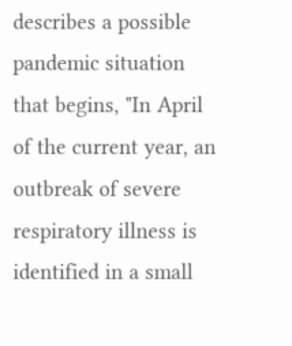describes a possible pandemic situation that begins, "In April of the current year, an outbreak of severe respiratory illness is identified in a small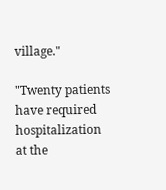village."

"Twenty patients have required hospitalization at the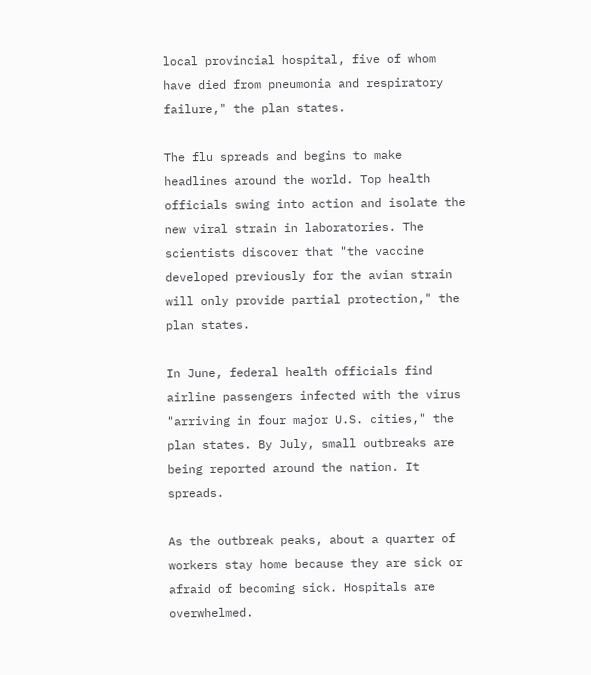local provincial hospital, five of whom have died from pneumonia and respiratory failure," the plan states.

The flu spreads and begins to make headlines around the world. Top health officials swing into action and isolate the new viral strain in laboratories. The scientists discover that "the vaccine developed previously for the avian strain will only provide partial protection," the plan states.

In June, federal health officials find airline passengers infected with the virus "arriving in four major U.S. cities," the plan states. By July, small outbreaks are being reported around the nation. It spreads.

As the outbreak peaks, about a quarter of workers stay home because they are sick or afraid of becoming sick. Hospitals are overwhelmed.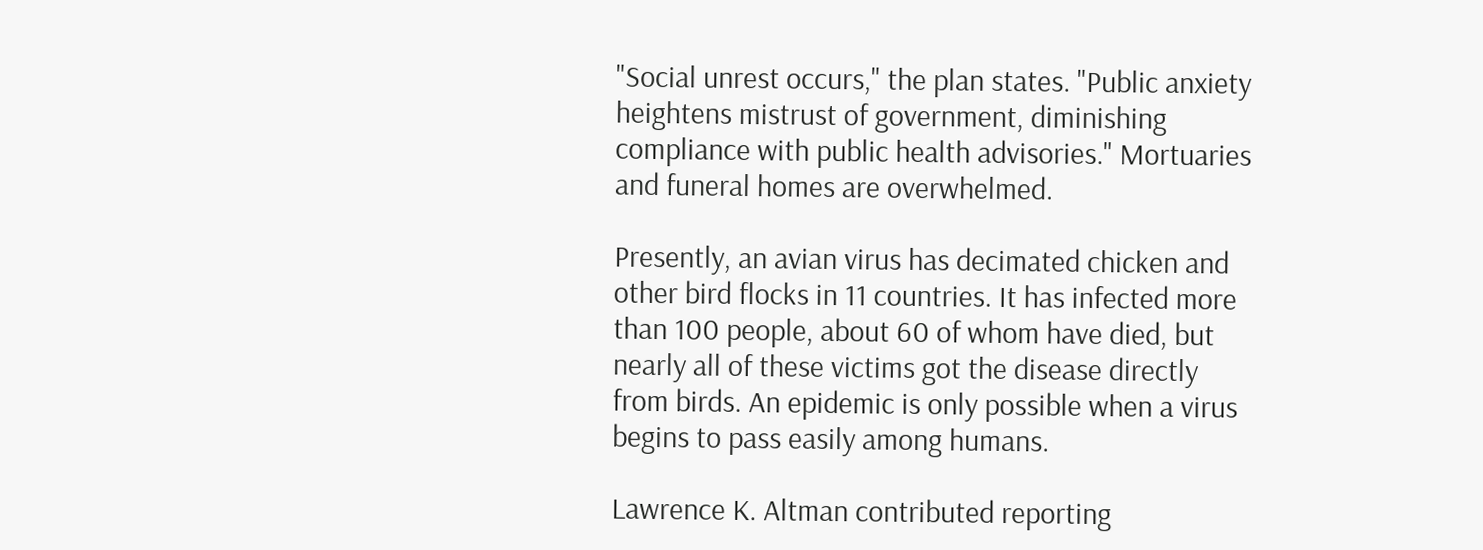"Social unrest occurs," the plan states. "Public anxiety heightens mistrust of government, diminishing compliance with public health advisories." Mortuaries and funeral homes are overwhelmed.

Presently, an avian virus has decimated chicken and other bird flocks in 11 countries. It has infected more than 100 people, about 60 of whom have died, but nearly all of these victims got the disease directly from birds. An epidemic is only possible when a virus begins to pass easily among humans.

Lawrence K. Altman contributed reporting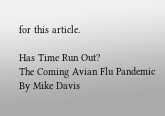for this article.

Has Time Run Out?
The Coming Avian Flu Pandemic
By Mike Davis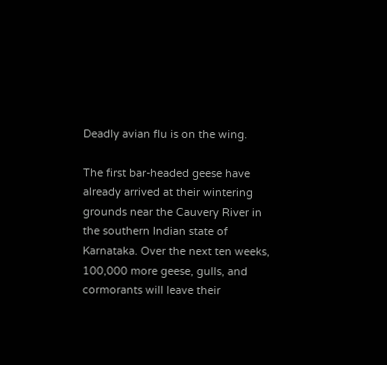Deadly avian flu is on the wing.

The first bar-headed geese have already arrived at their wintering grounds near the Cauvery River in the southern Indian state of Karnataka. Over the next ten weeks, 100,000 more geese, gulls, and cormorants will leave their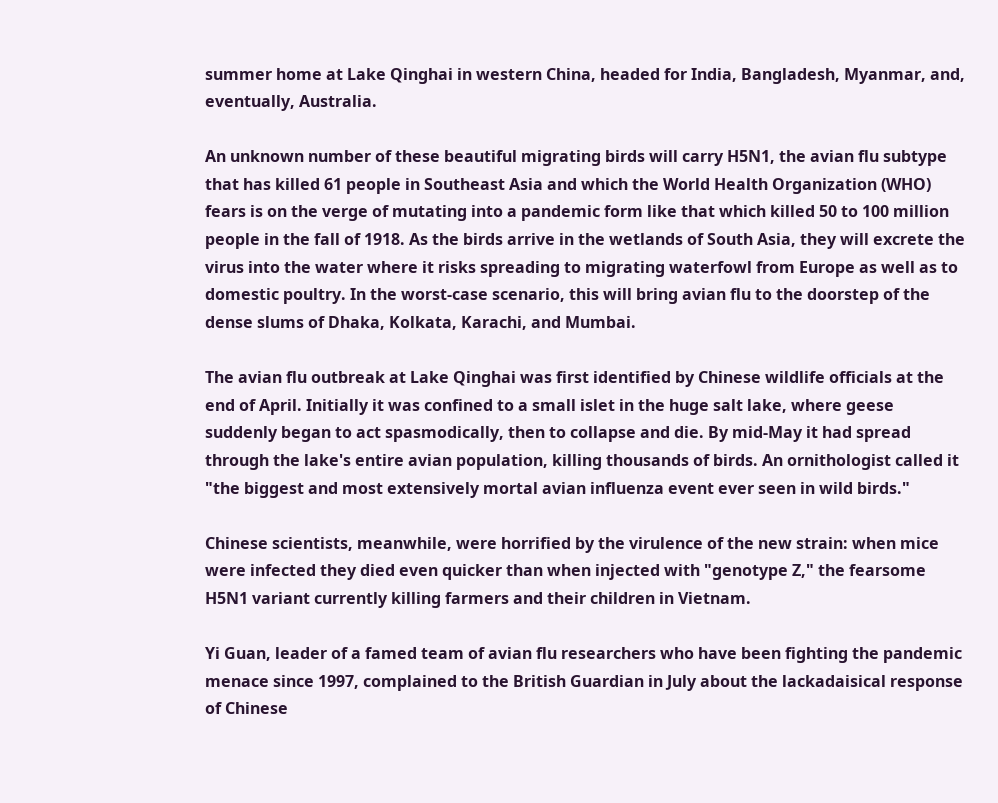summer home at Lake Qinghai in western China, headed for India, Bangladesh, Myanmar, and, eventually, Australia.

An unknown number of these beautiful migrating birds will carry H5N1, the avian flu subtype that has killed 61 people in Southeast Asia and which the World Health Organization (WHO) fears is on the verge of mutating into a pandemic form like that which killed 50 to 100 million people in the fall of 1918. As the birds arrive in the wetlands of South Asia, they will excrete the virus into the water where it risks spreading to migrating waterfowl from Europe as well as to domestic poultry. In the worst-case scenario, this will bring avian flu to the doorstep of the dense slums of Dhaka, Kolkata, Karachi, and Mumbai.

The avian flu outbreak at Lake Qinghai was first identified by Chinese wildlife officials at the end of April. Initially it was confined to a small islet in the huge salt lake, where geese suddenly began to act spasmodically, then to collapse and die. By mid-May it had spread through the lake's entire avian population, killing thousands of birds. An ornithologist called it "the biggest and most extensively mortal avian influenza event ever seen in wild birds."

Chinese scientists, meanwhile, were horrified by the virulence of the new strain: when mice were infected they died even quicker than when injected with "genotype Z," the fearsome H5N1 variant currently killing farmers and their children in Vietnam.

Yi Guan, leader of a famed team of avian flu researchers who have been fighting the pandemic menace since 1997, complained to the British Guardian in July about the lackadaisical response of Chinese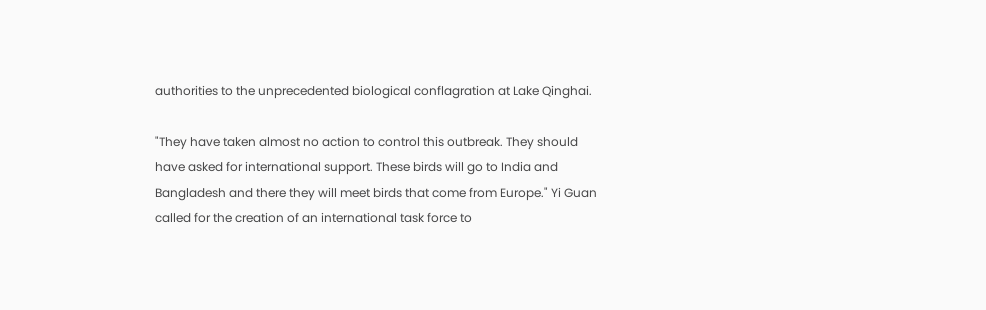authorities to the unprecedented biological conflagration at Lake Qinghai.

"They have taken almost no action to control this outbreak. They should have asked for international support. These birds will go to India and Bangladesh and there they will meet birds that come from Europe." Yi Guan called for the creation of an international task force to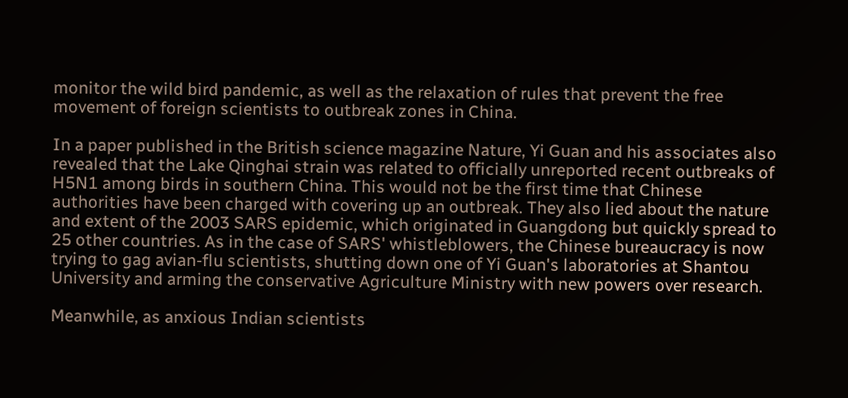monitor the wild bird pandemic, as well as the relaxation of rules that prevent the free movement of foreign scientists to outbreak zones in China.

In a paper published in the British science magazine Nature, Yi Guan and his associates also revealed that the Lake Qinghai strain was related to officially unreported recent outbreaks of H5N1 among birds in southern China. This would not be the first time that Chinese authorities have been charged with covering up an outbreak. They also lied about the nature and extent of the 2003 SARS epidemic, which originated in Guangdong but quickly spread to 25 other countries. As in the case of SARS' whistleblowers, the Chinese bureaucracy is now trying to gag avian-flu scientists, shutting down one of Yi Guan's laboratories at Shantou University and arming the conservative Agriculture Ministry with new powers over research.

Meanwhile, as anxious Indian scientists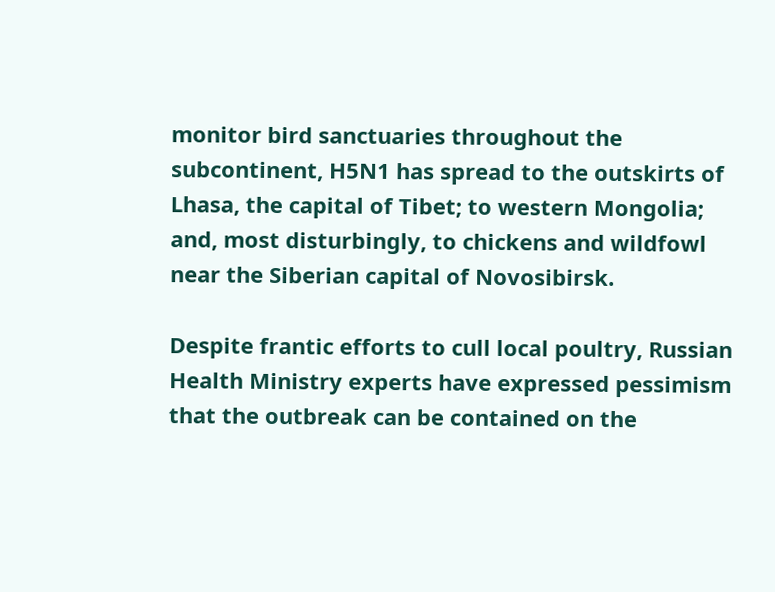monitor bird sanctuaries throughout the subcontinent, H5N1 has spread to the outskirts of Lhasa, the capital of Tibet; to western Mongolia; and, most disturbingly, to chickens and wildfowl near the Siberian capital of Novosibirsk.

Despite frantic efforts to cull local poultry, Russian Health Ministry experts have expressed pessimism that the outbreak can be contained on the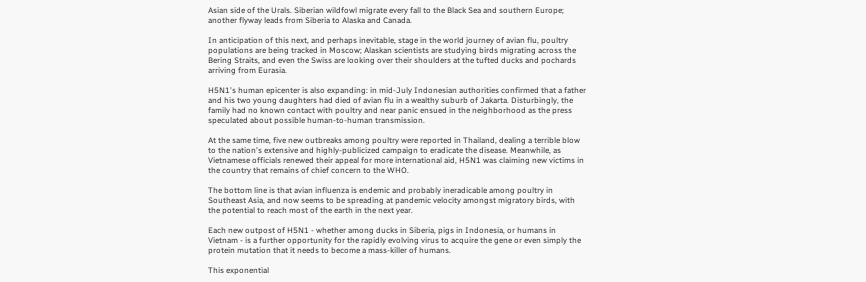Asian side of the Urals. Siberian wildfowl migrate every fall to the Black Sea and southern Europe; another flyway leads from Siberia to Alaska and Canada.

In anticipation of this next, and perhaps inevitable, stage in the world journey of avian flu, poultry populations are being tracked in Moscow; Alaskan scientists are studying birds migrating across the Bering Straits, and even the Swiss are looking over their shoulders at the tufted ducks and pochards arriving from Eurasia.

H5N1's human epicenter is also expanding: in mid-July Indonesian authorities confirmed that a father and his two young daughters had died of avian flu in a wealthy suburb of Jakarta. Disturbingly, the family had no known contact with poultry and near panic ensued in the neighborhood as the press speculated about possible human-to-human transmission.

At the same time, five new outbreaks among poultry were reported in Thailand, dealing a terrible blow to the nation's extensive and highly-publicized campaign to eradicate the disease. Meanwhile, as Vietnamese officials renewed their appeal for more international aid, H5N1 was claiming new victims in the country that remains of chief concern to the WHO.

The bottom line is that avian influenza is endemic and probably ineradicable among poultry in Southeast Asia, and now seems to be spreading at pandemic velocity amongst migratory birds, with the potential to reach most of the earth in the next year.

Each new outpost of H5N1 - whether among ducks in Siberia, pigs in Indonesia, or humans in Vietnam - is a further opportunity for the rapidly evolving virus to acquire the gene or even simply the protein mutation that it needs to become a mass-killer of humans.

This exponential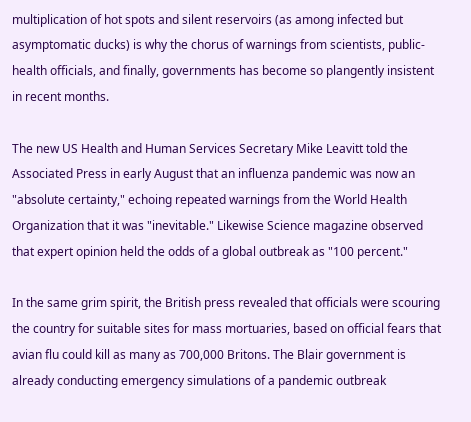multiplication of hot spots and silent reservoirs (as among infected but asymptomatic ducks) is why the chorus of warnings from scientists, public-health officials, and finally, governments has become so plangently insistent in recent months.

The new US Health and Human Services Secretary Mike Leavitt told the Associated Press in early August that an influenza pandemic was now an "absolute certainty," echoing repeated warnings from the World Health Organization that it was "inevitable." Likewise Science magazine observed that expert opinion held the odds of a global outbreak as "100 percent."

In the same grim spirit, the British press revealed that officials were scouring the country for suitable sites for mass mortuaries, based on official fears that avian flu could kill as many as 700,000 Britons. The Blair government is already conducting emergency simulations of a pandemic outbreak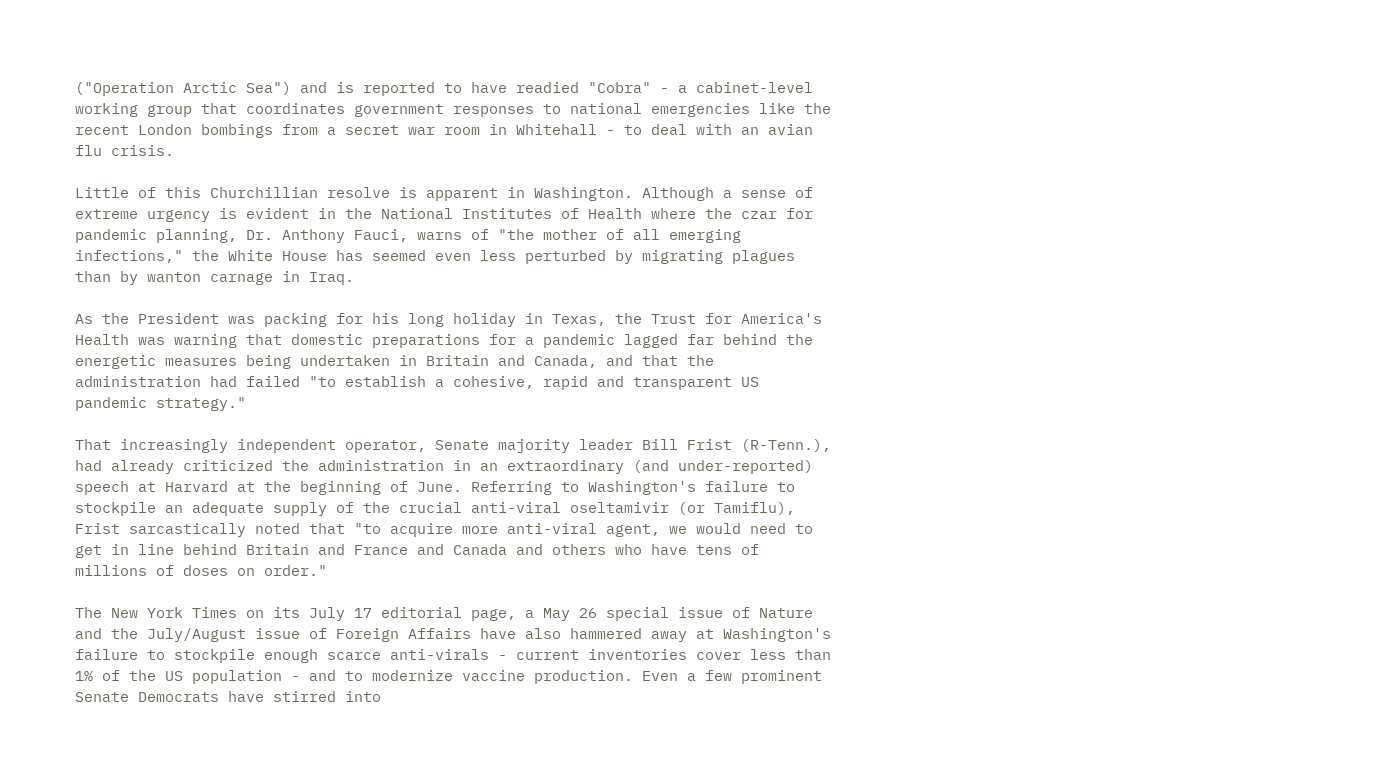("Operation Arctic Sea") and is reported to have readied "Cobra" - a cabinet-level working group that coordinates government responses to national emergencies like the recent London bombings from a secret war room in Whitehall - to deal with an avian flu crisis.

Little of this Churchillian resolve is apparent in Washington. Although a sense of extreme urgency is evident in the National Institutes of Health where the czar for pandemic planning, Dr. Anthony Fauci, warns of "the mother of all emerging infections," the White House has seemed even less perturbed by migrating plagues than by wanton carnage in Iraq.

As the President was packing for his long holiday in Texas, the Trust for America's Health was warning that domestic preparations for a pandemic lagged far behind the energetic measures being undertaken in Britain and Canada, and that the administration had failed "to establish a cohesive, rapid and transparent US pandemic strategy."

That increasingly independent operator, Senate majority leader Bill Frist (R-Tenn.), had already criticized the administration in an extraordinary (and under-reported) speech at Harvard at the beginning of June. Referring to Washington's failure to stockpile an adequate supply of the crucial anti-viral oseltamivir (or Tamiflu), Frist sarcastically noted that "to acquire more anti-viral agent, we would need to get in line behind Britain and France and Canada and others who have tens of millions of doses on order."

The New York Times on its July 17 editorial page, a May 26 special issue of Nature and the July/August issue of Foreign Affairs have also hammered away at Washington's failure to stockpile enough scarce anti-virals - current inventories cover less than 1% of the US population - and to modernize vaccine production. Even a few prominent Senate Democrats have stirred into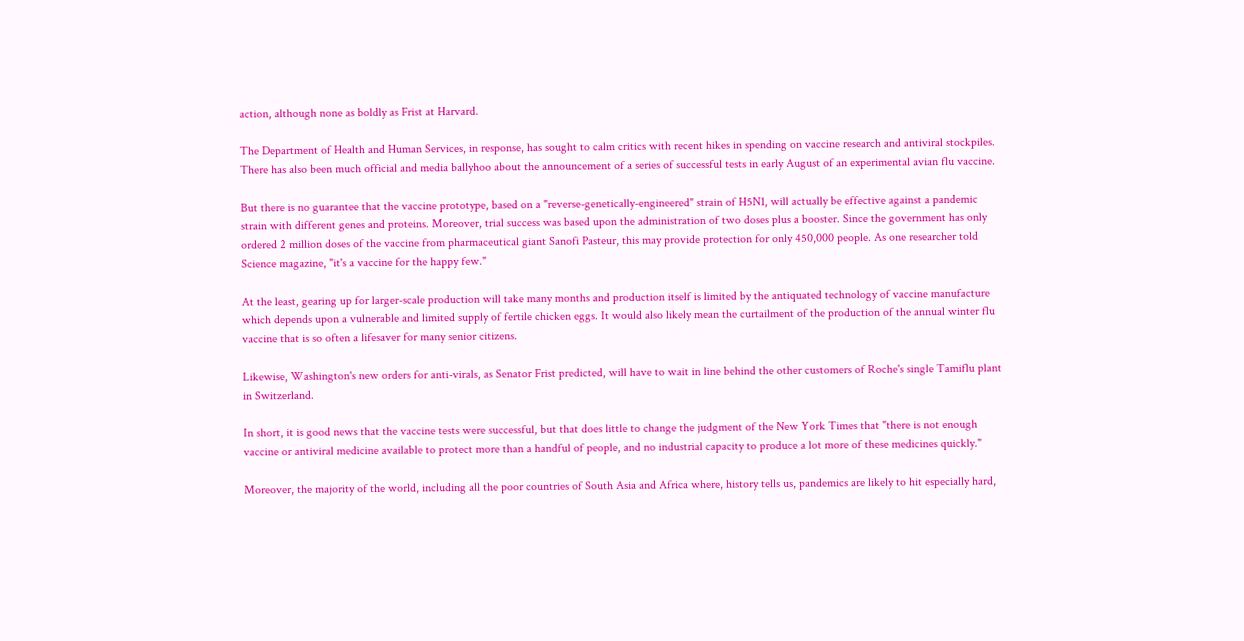action, although none as boldly as Frist at Harvard.

The Department of Health and Human Services, in response, has sought to calm critics with recent hikes in spending on vaccine research and antiviral stockpiles. There has also been much official and media ballyhoo about the announcement of a series of successful tests in early August of an experimental avian flu vaccine.

But there is no guarantee that the vaccine prototype, based on a "reverse-genetically-engineered" strain of H5N1, will actually be effective against a pandemic strain with different genes and proteins. Moreover, trial success was based upon the administration of two doses plus a booster. Since the government has only ordered 2 million doses of the vaccine from pharmaceutical giant Sanofi Pasteur, this may provide protection for only 450,000 people. As one researcher told Science magazine, "it's a vaccine for the happy few."

At the least, gearing up for larger-scale production will take many months and production itself is limited by the antiquated technology of vaccine manufacture which depends upon a vulnerable and limited supply of fertile chicken eggs. It would also likely mean the curtailment of the production of the annual winter flu vaccine that is so often a lifesaver for many senior citizens.

Likewise, Washington's new orders for anti-virals, as Senator Frist predicted, will have to wait in line behind the other customers of Roche's single Tamiflu plant in Switzerland.

In short, it is good news that the vaccine tests were successful, but that does little to change the judgment of the New York Times that "there is not enough vaccine or antiviral medicine available to protect more than a handful of people, and no industrial capacity to produce a lot more of these medicines quickly."

Moreover, the majority of the world, including all the poor countries of South Asia and Africa where, history tells us, pandemics are likely to hit especially hard,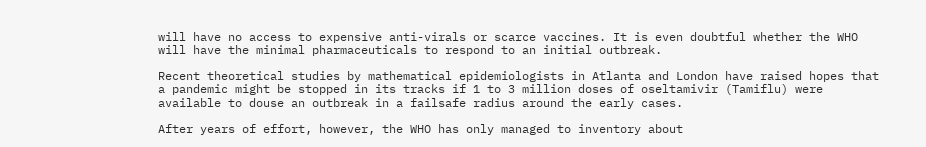will have no access to expensive anti-virals or scarce vaccines. It is even doubtful whether the WHO will have the minimal pharmaceuticals to respond to an initial outbreak.

Recent theoretical studies by mathematical epidemiologists in Atlanta and London have raised hopes that a pandemic might be stopped in its tracks if 1 to 3 million doses of oseltamivir (Tamiflu) were available to douse an outbreak in a failsafe radius around the early cases.

After years of effort, however, the WHO has only managed to inventory about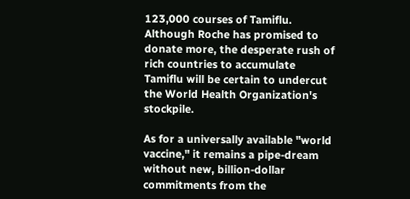123,000 courses of Tamiflu. Although Roche has promised to donate more, the desperate rush of rich countries to accumulate Tamiflu will be certain to undercut the World Health Organization's stockpile.

As for a universally available "world vaccine," it remains a pipe-dream without new, billion-dollar commitments from the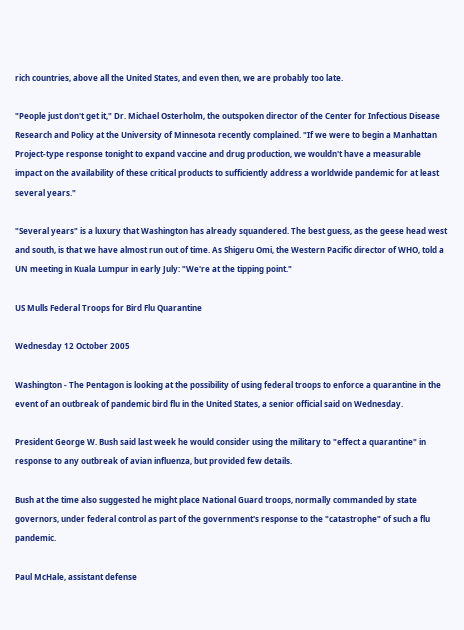rich countries, above all the United States, and even then, we are probably too late.

"People just don't get it," Dr. Michael Osterholm, the outspoken director of the Center for Infectious Disease Research and Policy at the University of Minnesota recently complained. "If we were to begin a Manhattan Project-type response tonight to expand vaccine and drug production, we wouldn't have a measurable impact on the availability of these critical products to sufficiently address a worldwide pandemic for at least several years."

"Several years" is a luxury that Washington has already squandered. The best guess, as the geese head west and south, is that we have almost run out of time. As Shigeru Omi, the Western Pacific director of WHO, told a UN meeting in Kuala Lumpur in early July: "We're at the tipping point."

US Mulls Federal Troops for Bird Flu Quarantine

Wednesday 12 October 2005

Washington - The Pentagon is looking at the possibility of using federal troops to enforce a quarantine in the event of an outbreak of pandemic bird flu in the United States, a senior official said on Wednesday.

President George W. Bush said last week he would consider using the military to "effect a quarantine" in response to any outbreak of avian influenza, but provided few details.

Bush at the time also suggested he might place National Guard troops, normally commanded by state governors, under federal control as part of the government's response to the "catastrophe" of such a flu pandemic.

Paul McHale, assistant defense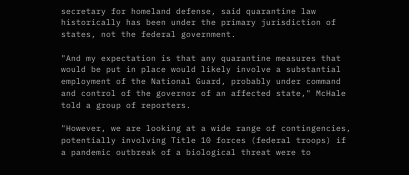secretary for homeland defense, said quarantine law historically has been under the primary jurisdiction of states, not the federal government.

"And my expectation is that any quarantine measures that would be put in place would likely involve a substantial employment of the National Guard, probably under command and control of the governor of an affected state," McHale told a group of reporters.

"However, we are looking at a wide range of contingencies, potentially involving Title 10 forces (federal troops) if a pandemic outbreak of a biological threat were to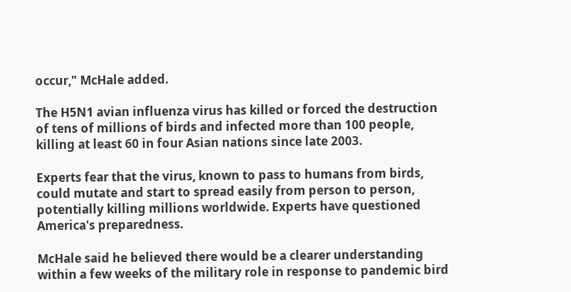occur," McHale added.

The H5N1 avian influenza virus has killed or forced the destruction of tens of millions of birds and infected more than 100 people, killing at least 60 in four Asian nations since late 2003.

Experts fear that the virus, known to pass to humans from birds, could mutate and start to spread easily from person to person, potentially killing millions worldwide. Experts have questioned America's preparedness.

McHale said he believed there would be a clearer understanding within a few weeks of the military role in response to pandemic bird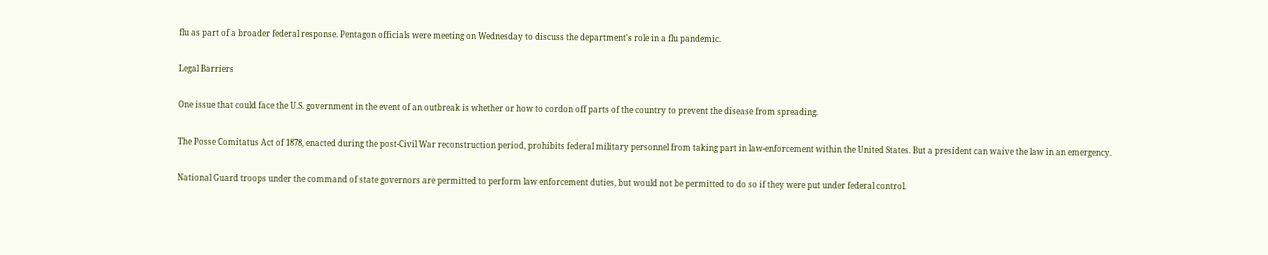flu as part of a broader federal response. Pentagon officials were meeting on Wednesday to discuss the department's role in a flu pandemic.

Legal Barriers

One issue that could face the U.S. government in the event of an outbreak is whether or how to cordon off parts of the country to prevent the disease from spreading.

The Posse Comitatus Act of 1878, enacted during the post-Civil War reconstruction period, prohibits federal military personnel from taking part in law-enforcement within the United States. But a president can waive the law in an emergency.

National Guard troops under the command of state governors are permitted to perform law enforcement duties, but would not be permitted to do so if they were put under federal control.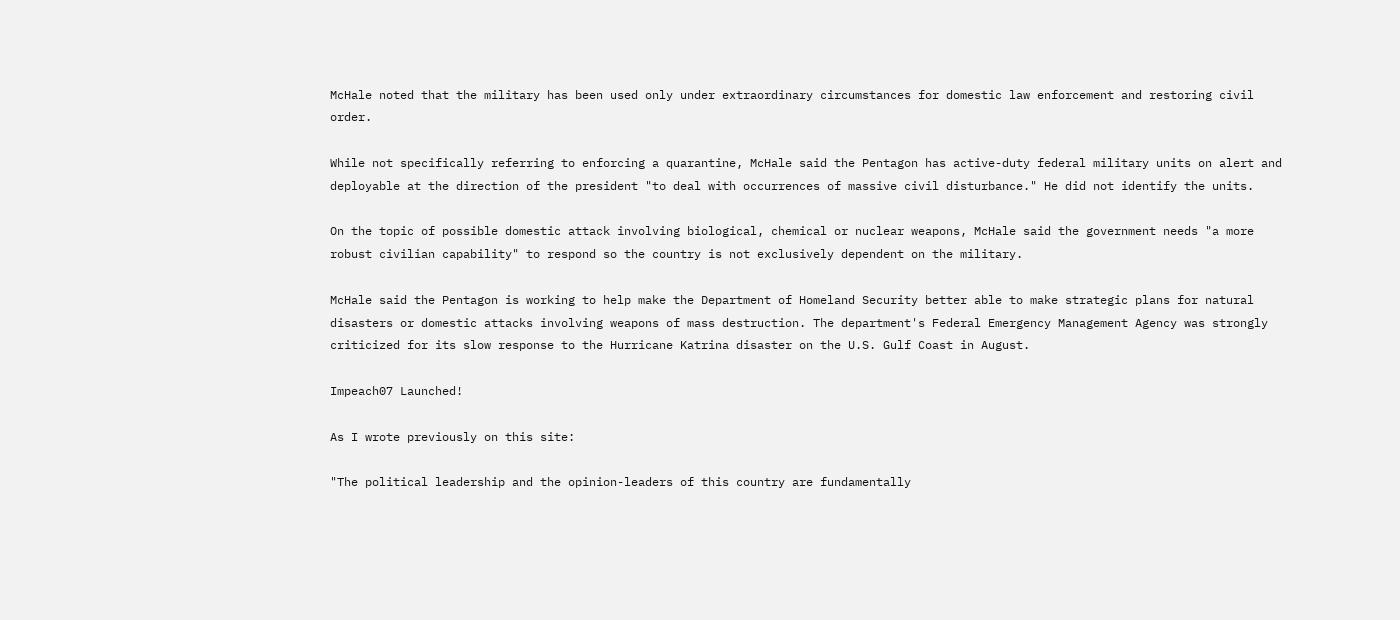McHale noted that the military has been used only under extraordinary circumstances for domestic law enforcement and restoring civil order.

While not specifically referring to enforcing a quarantine, McHale said the Pentagon has active-duty federal military units on alert and deployable at the direction of the president "to deal with occurrences of massive civil disturbance." He did not identify the units.

On the topic of possible domestic attack involving biological, chemical or nuclear weapons, McHale said the government needs "a more robust civilian capability" to respond so the country is not exclusively dependent on the military.

McHale said the Pentagon is working to help make the Department of Homeland Security better able to make strategic plans for natural disasters or domestic attacks involving weapons of mass destruction. The department's Federal Emergency Management Agency was strongly criticized for its slow response to the Hurricane Katrina disaster on the U.S. Gulf Coast in August.

Impeach07 Launched!

As I wrote previously on this site:

"The political leadership and the opinion-leaders of this country are fundamentally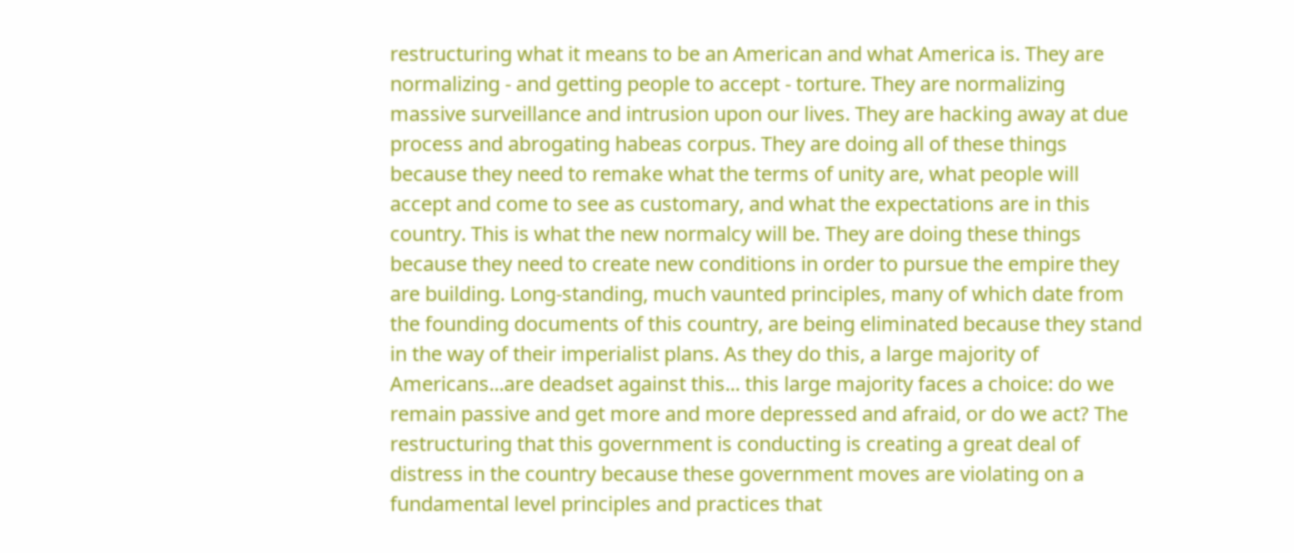restructuring what it means to be an American and what America is. They are normalizing - and getting people to accept - torture. They are normalizing massive surveillance and intrusion upon our lives. They are hacking away at due process and abrogating habeas corpus. They are doing all of these things because they need to remake what the terms of unity are, what people will accept and come to see as customary, and what the expectations are in this country. This is what the new normalcy will be. They are doing these things because they need to create new conditions in order to pursue the empire they are building. Long-standing, much vaunted principles, many of which date from the founding documents of this country, are being eliminated because they stand in the way of their imperialist plans. As they do this, a large majority of Americans...are deadset against this... this large majority faces a choice: do we remain passive and get more and more depressed and afraid, or do we act? The restructuring that this government is conducting is creating a great deal of distress in the country because these government moves are violating on a fundamental level principles and practices that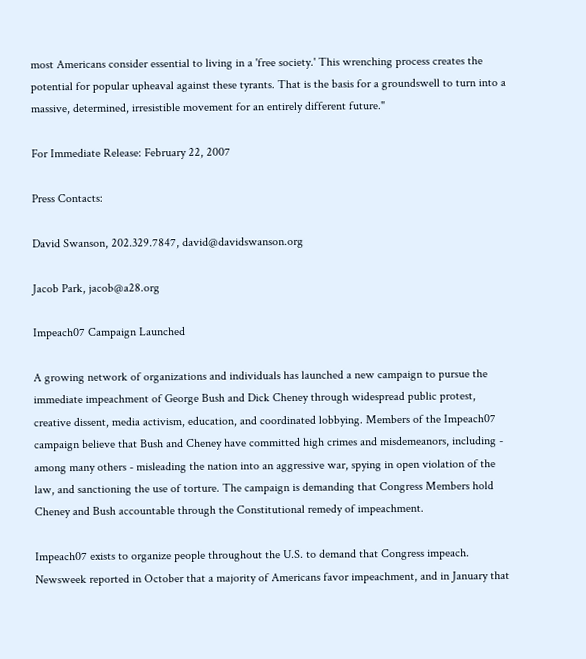most Americans consider essential to living in a 'free society.' This wrenching process creates the potential for popular upheaval against these tyrants. That is the basis for a groundswell to turn into a massive, determined, irresistible movement for an entirely different future."

For Immediate Release: February 22, 2007

Press Contacts:

David Swanson, 202.329.7847, david@davidswanson.org

Jacob Park, jacob@a28.org

Impeach07 Campaign Launched

A growing network of organizations and individuals has launched a new campaign to pursue the immediate impeachment of George Bush and Dick Cheney through widespread public protest, creative dissent, media activism, education, and coordinated lobbying. Members of the Impeach07 campaign believe that Bush and Cheney have committed high crimes and misdemeanors, including - among many others - misleading the nation into an aggressive war, spying in open violation of the law, and sanctioning the use of torture. The campaign is demanding that Congress Members hold Cheney and Bush accountable through the Constitutional remedy of impeachment.

Impeach07 exists to organize people throughout the U.S. to demand that Congress impeach. Newsweek reported in October that a majority of Americans favor impeachment, and in January that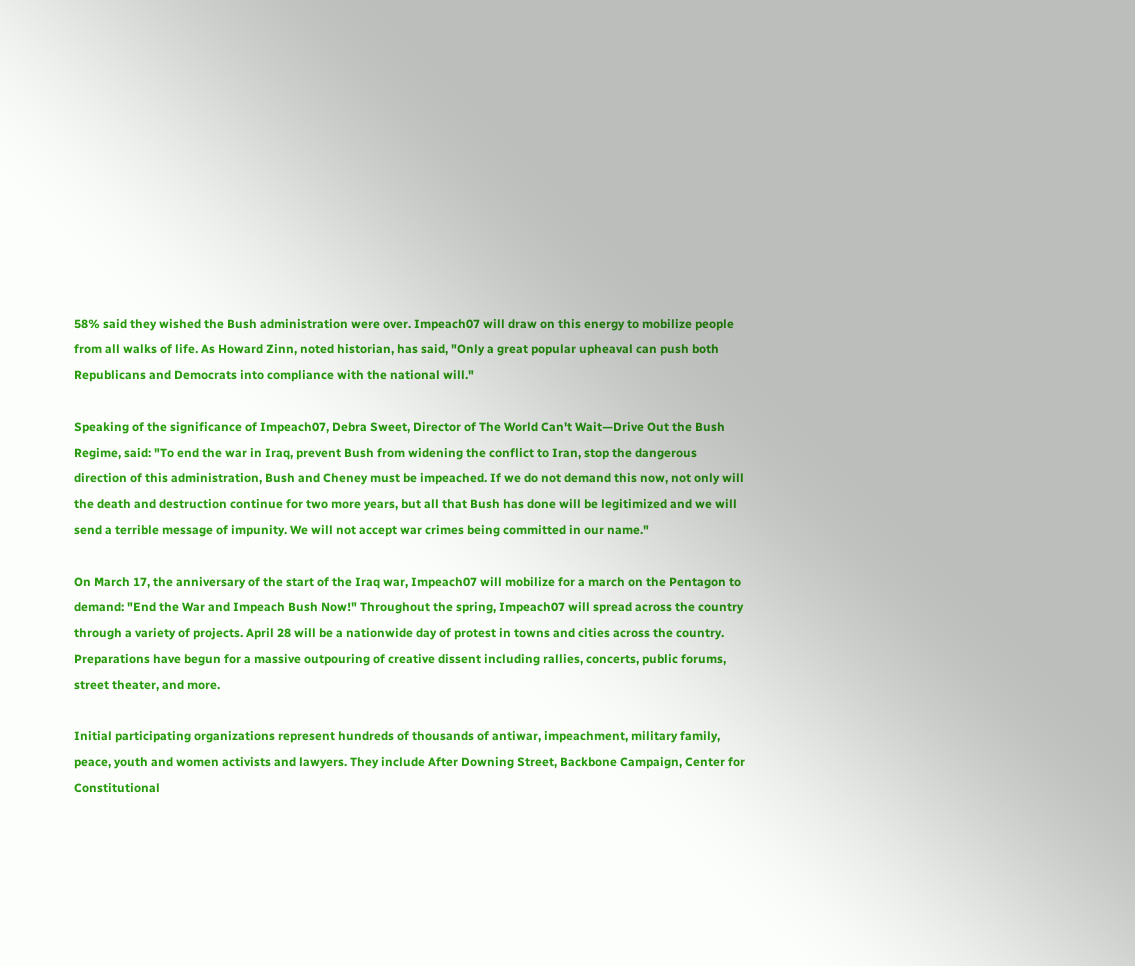58% said they wished the Bush administration were over. Impeach07 will draw on this energy to mobilize people from all walks of life. As Howard Zinn, noted historian, has said, "Only a great popular upheaval can push both Republicans and Democrats into compliance with the national will."

Speaking of the significance of Impeach07, Debra Sweet, Director of The World Can't Wait—Drive Out the Bush Regime, said: "To end the war in Iraq, prevent Bush from widening the conflict to Iran, stop the dangerous direction of this administration, Bush and Cheney must be impeached. If we do not demand this now, not only will the death and destruction continue for two more years, but all that Bush has done will be legitimized and we will send a terrible message of impunity. We will not accept war crimes being committed in our name."

On March 17, the anniversary of the start of the Iraq war, Impeach07 will mobilize for a march on the Pentagon to demand: "End the War and Impeach Bush Now!" Throughout the spring, Impeach07 will spread across the country through a variety of projects. April 28 will be a nationwide day of protest in towns and cities across the country. Preparations have begun for a massive outpouring of creative dissent including rallies, concerts, public forums, street theater, and more.

Initial participating organizations represent hundreds of thousands of antiwar, impeachment, military family, peace, youth and women activists and lawyers. They include After Downing Street, Backbone Campaign, Center for Constitutional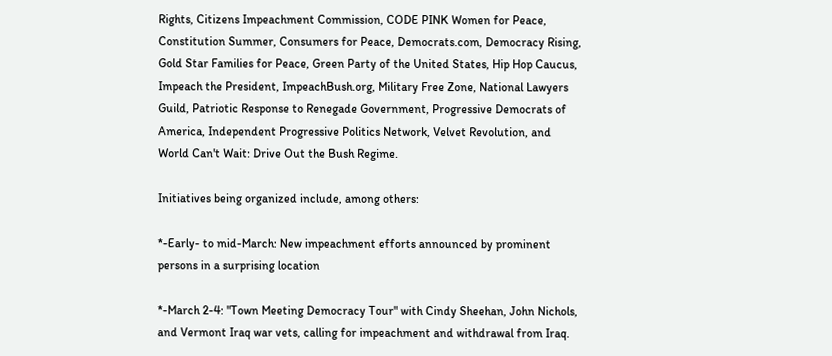Rights, Citizens Impeachment Commission, CODE PINK Women for Peace, Constitution Summer, Consumers for Peace, Democrats.com, Democracy Rising, Gold Star Families for Peace, Green Party of the United States, Hip Hop Caucus, Impeach the President, ImpeachBush.org, Military Free Zone, National Lawyers Guild, Patriotic Response to Renegade Government, Progressive Democrats of America, Independent Progressive Politics Network, Velvet Revolution, and World Can't Wait: Drive Out the Bush Regime.

Initiatives being organized include, among others:

*-Early- to mid-March: New impeachment efforts announced by prominent persons in a surprising location

*-March 2-4: "Town Meeting Democracy Tour" with Cindy Sheehan, John Nichols, and Vermont Iraq war vets, calling for impeachment and withdrawal from Iraq.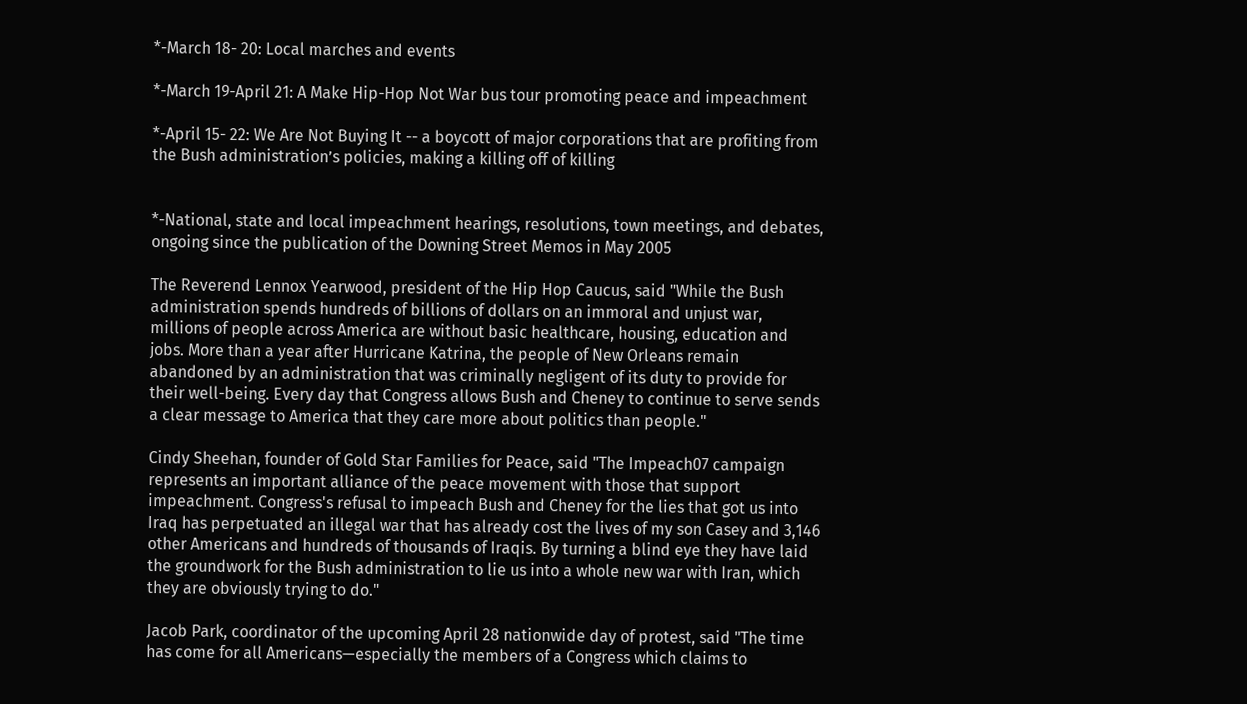*-March 18- 20: Local marches and events

*-March 19-April 21: A Make Hip-Hop Not War bus tour promoting peace and impeachment

*-April 15- 22: We Are Not Buying It -- a boycott of major corporations that are profiting from the Bush administration’s policies, making a killing off of killing


*-National, state and local impeachment hearings, resolutions, town meetings, and debates, ongoing since the publication of the Downing Street Memos in May 2005

The Reverend Lennox Yearwood, president of the Hip Hop Caucus, said "While the Bush administration spends hundreds of billions of dollars on an immoral and unjust war, millions of people across America are without basic healthcare, housing, education and jobs. More than a year after Hurricane Katrina, the people of New Orleans remain abandoned by an administration that was criminally negligent of its duty to provide for their well-being. Every day that Congress allows Bush and Cheney to continue to serve sends a clear message to America that they care more about politics than people."

Cindy Sheehan, founder of Gold Star Families for Peace, said "The Impeach07 campaign represents an important alliance of the peace movement with those that support impeachment. Congress's refusal to impeach Bush and Cheney for the lies that got us into Iraq has perpetuated an illegal war that has already cost the lives of my son Casey and 3,146 other Americans and hundreds of thousands of Iraqis. By turning a blind eye they have laid the groundwork for the Bush administration to lie us into a whole new war with Iran, which they are obviously trying to do."

Jacob Park, coordinator of the upcoming April 28 nationwide day of protest, said "The time has come for all Americans—especially the members of a Congress which claims to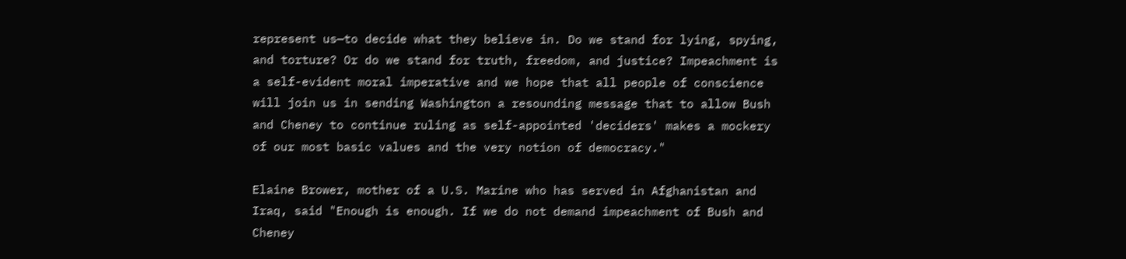represent us—to decide what they believe in. Do we stand for lying, spying, and torture? Or do we stand for truth, freedom, and justice? Impeachment is a self-evident moral imperative and we hope that all people of conscience will join us in sending Washington a resounding message that to allow Bush and Cheney to continue ruling as self-appointed 'deciders' makes a mockery of our most basic values and the very notion of democracy."

Elaine Brower, mother of a U.S. Marine who has served in Afghanistan and Iraq, said "Enough is enough. If we do not demand impeachment of Bush and Cheney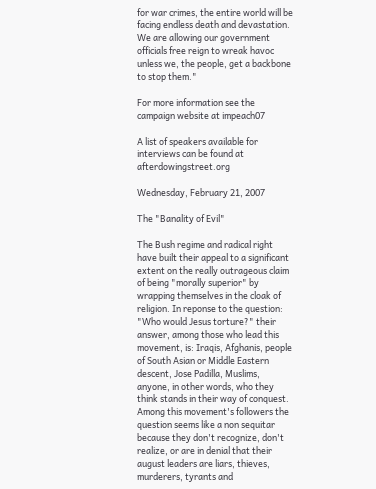for war crimes, the entire world will be facing endless death and devastation. We are allowing our government officials free reign to wreak havoc unless we, the people, get a backbone to stop them."

For more information see the campaign website at impeach07

A list of speakers available for interviews can be found at afterdowingstreet.org

Wednesday, February 21, 2007

The "Banality of Evil"

The Bush regime and radical right have built their appeal to a significant extent on the really outrageous claim of being "morally superior" by wrapping themselves in the cloak of religion. In reponse to the question: "Who would Jesus torture?" their answer, among those who lead this movement, is: Iraqis, Afghanis, people of South Asian or Middle Eastern descent, Jose Padilla, Muslims, anyone, in other words, who they think stands in their way of conquest. Among this movement's followers the question seems like a non sequitar because they don't recognize, don't realize, or are in denial that their august leaders are liars, thieves, murderers, tyrants and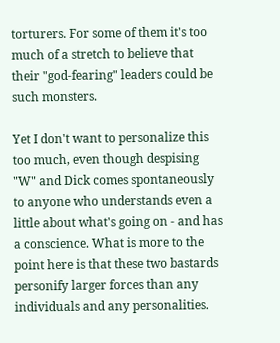torturers. For some of them it's too much of a stretch to believe that their "god-fearing" leaders could be such monsters.

Yet I don't want to personalize this too much, even though despising "W" and Dick comes spontaneously to anyone who understands even a little about what's going on - and has a conscience. What is more to the point here is that these two bastards personify larger forces than any individuals and any personalities.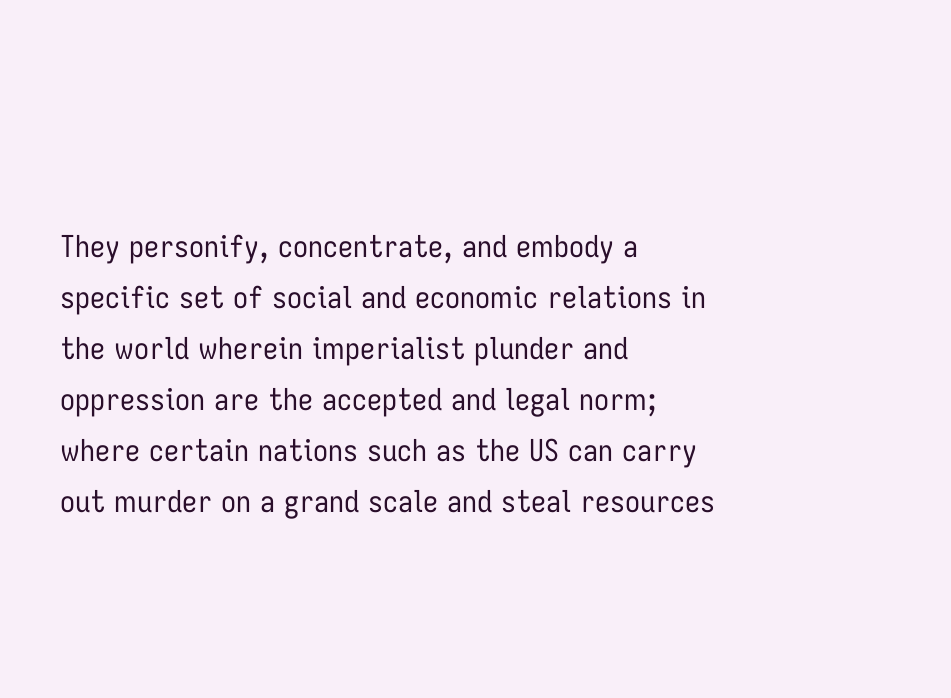They personify, concentrate, and embody a specific set of social and economic relations in the world wherein imperialist plunder and oppression are the accepted and legal norm; where certain nations such as the US can carry out murder on a grand scale and steal resources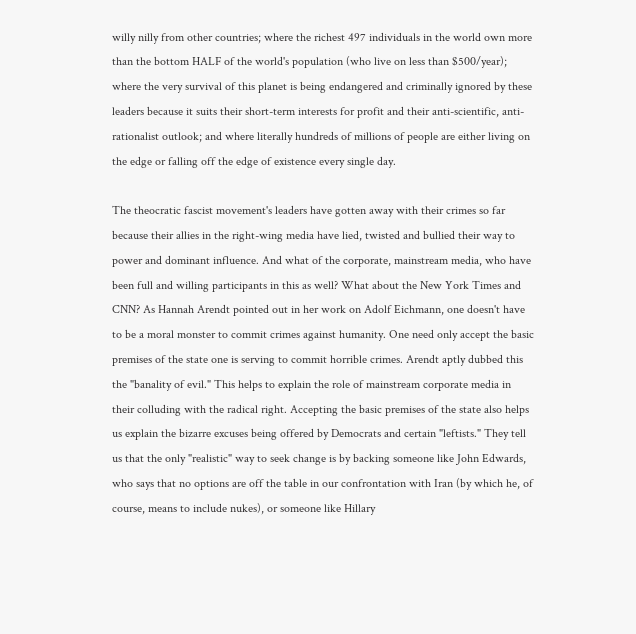willy nilly from other countries; where the richest 497 individuals in the world own more than the bottom HALF of the world's population (who live on less than $500/year); where the very survival of this planet is being endangered and criminally ignored by these leaders because it suits their short-term interests for profit and their anti-scientific, anti-rationalist outlook; and where literally hundreds of millions of people are either living on the edge or falling off the edge of existence every single day.

The theocratic fascist movement's leaders have gotten away with their crimes so far because their allies in the right-wing media have lied, twisted and bullied their way to power and dominant influence. And what of the corporate, mainstream media, who have been full and willing participants in this as well? What about the New York Times and CNN? As Hannah Arendt pointed out in her work on Adolf Eichmann, one doesn't have to be a moral monster to commit crimes against humanity. One need only accept the basic premises of the state one is serving to commit horrible crimes. Arendt aptly dubbed this the "banality of evil." This helps to explain the role of mainstream corporate media in their colluding with the radical right. Accepting the basic premises of the state also helps us explain the bizarre excuses being offered by Democrats and certain "leftists." They tell us that the only "realistic" way to seek change is by backing someone like John Edwards, who says that no options are off the table in our confrontation with Iran (by which he, of course, means to include nukes), or someone like Hillary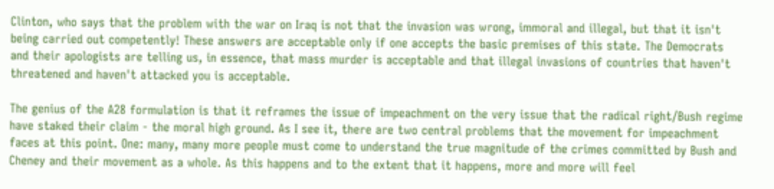Clinton, who says that the problem with the war on Iraq is not that the invasion was wrong, immoral and illegal, but that it isn't being carried out competently! These answers are acceptable only if one accepts the basic premises of this state. The Democrats and their apologists are telling us, in essence, that mass murder is acceptable and that illegal invasions of countries that haven't threatened and haven't attacked you is acceptable.

The genius of the A28 formulation is that it reframes the issue of impeachment on the very issue that the radical right/Bush regime have staked their claim - the moral high ground. As I see it, there are two central problems that the movement for impeachment faces at this point. One: many, many more people must come to understand the true magnitude of the crimes committed by Bush and Cheney and their movement as a whole. As this happens and to the extent that it happens, more and more will feel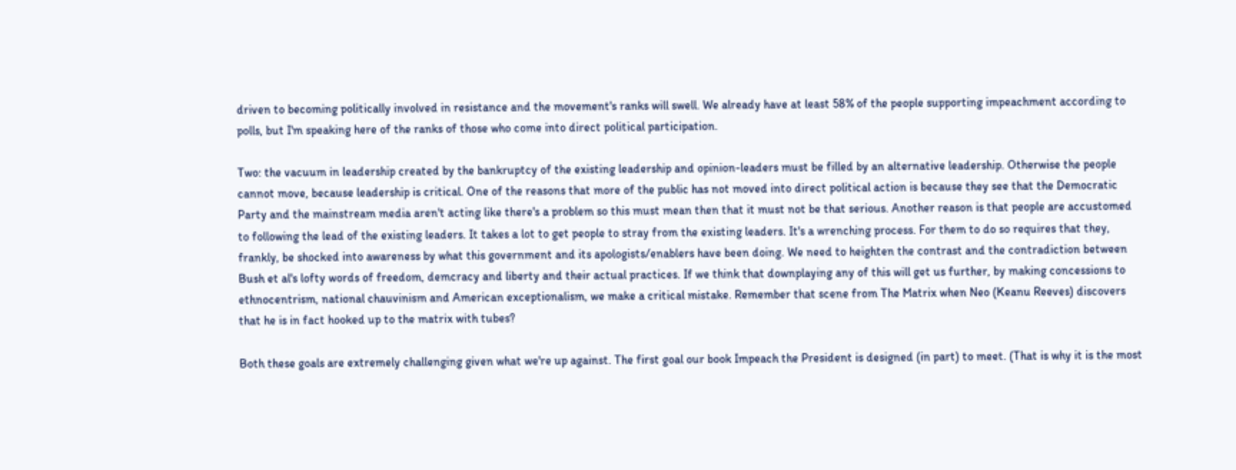driven to becoming politically involved in resistance and the movement's ranks will swell. We already have at least 58% of the people supporting impeachment according to polls, but I'm speaking here of the ranks of those who come into direct political participation.

Two: the vacuum in leadership created by the bankruptcy of the existing leadership and opinion-leaders must be filled by an alternative leadership. Otherwise the people cannot move, because leadership is critical. One of the reasons that more of the public has not moved into direct political action is because they see that the Democratic Party and the mainstream media aren't acting like there's a problem so this must mean then that it must not be that serious. Another reason is that people are accustomed to following the lead of the existing leaders. It takes a lot to get people to stray from the existing leaders. It's a wrenching process. For them to do so requires that they, frankly, be shocked into awareness by what this government and its apologists/enablers have been doing. We need to heighten the contrast and the contradiction between Bush et al's lofty words of freedom, demcracy and liberty and their actual practices. If we think that downplaying any of this will get us further, by making concessions to ethnocentrism, national chauvinism and American exceptionalism, we make a critical mistake. Remember that scene from The Matrix when Neo (Keanu Reeves) discovers that he is in fact hooked up to the matrix with tubes?

Both these goals are extremely challenging given what we're up against. The first goal our book Impeach the President is designed (in part) to meet. (That is why it is the most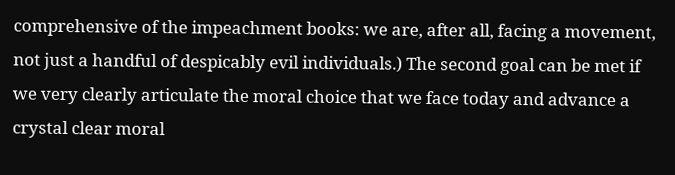comprehensive of the impeachment books: we are, after all, facing a movement, not just a handful of despicably evil individuals.) The second goal can be met if we very clearly articulate the moral choice that we face today and advance a crystal clear moral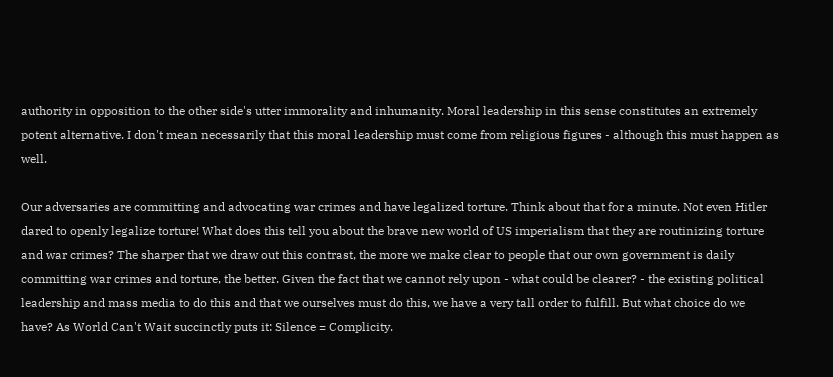authority in opposition to the other side's utter immorality and inhumanity. Moral leadership in this sense constitutes an extremely potent alternative. I don't mean necessarily that this moral leadership must come from religious figures - although this must happen as well.

Our adversaries are committing and advocating war crimes and have legalized torture. Think about that for a minute. Not even Hitler dared to openly legalize torture! What does this tell you about the brave new world of US imperialism that they are routinizing torture and war crimes? The sharper that we draw out this contrast, the more we make clear to people that our own government is daily committing war crimes and torture, the better. Given the fact that we cannot rely upon - what could be clearer? - the existing political leadership and mass media to do this and that we ourselves must do this, we have a very tall order to fulfill. But what choice do we have? As World Can't Wait succinctly puts it: Silence = Complicity.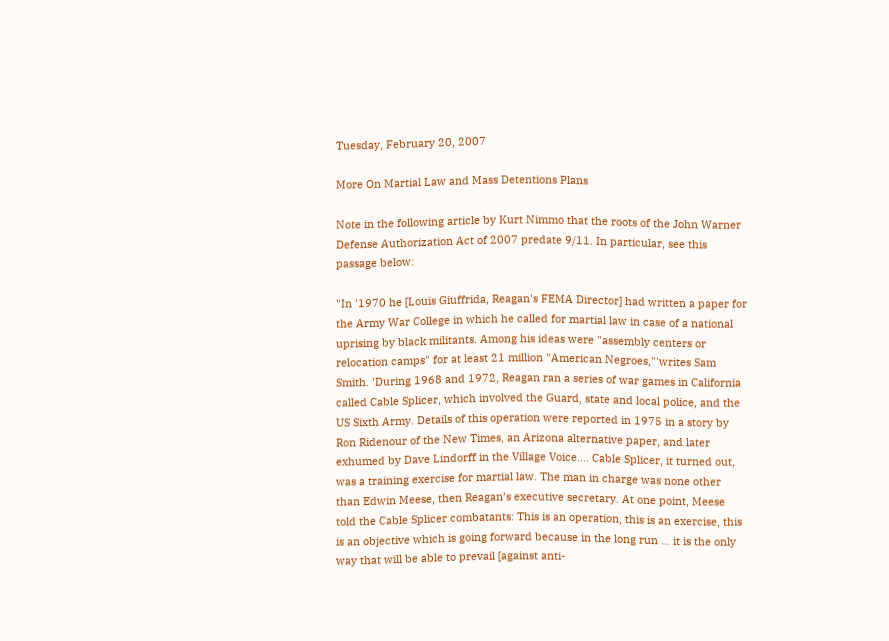Tuesday, February 20, 2007

More On Martial Law and Mass Detentions Plans

Note in the following article by Kurt Nimmo that the roots of the John Warner Defense Authorization Act of 2007 predate 9/11. In particular, see this passage below:

"In '1970 he [Louis Giuffrida, Reagan's FEMA Director] had written a paper for the Army War College in which he called for martial law in case of a national uprising by black militants. Among his ideas were "assembly centers or relocation camps" for at least 21 million "American Negroes,"'writes Sam Smith. 'During 1968 and 1972, Reagan ran a series of war games in California called Cable Splicer, which involved the Guard, state and local police, and the US Sixth Army. Details of this operation were reported in 1975 in a story by Ron Ridenour of the New Times, an Arizona alternative paper, and later exhumed by Dave Lindorff in the Village Voice…. Cable Splicer, it turned out, was a training exercise for martial law. The man in charge was none other than Edwin Meese, then Reagan’s executive secretary. At one point, Meese told the Cable Splicer combatants: This is an operation, this is an exercise, this is an objective which is going forward because in the long run … it is the only way that will be able to prevail [against anti-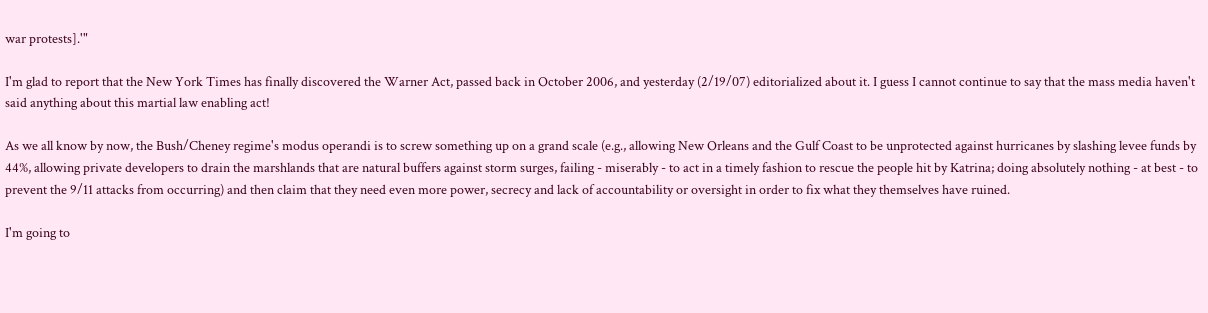war protests].'"

I'm glad to report that the New York Times has finally discovered the Warner Act, passed back in October 2006, and yesterday (2/19/07) editorialized about it. I guess I cannot continue to say that the mass media haven't said anything about this martial law enabling act!

As we all know by now, the Bush/Cheney regime's modus operandi is to screw something up on a grand scale (e.g., allowing New Orleans and the Gulf Coast to be unprotected against hurricanes by slashing levee funds by 44%, allowing private developers to drain the marshlands that are natural buffers against storm surges, failing - miserably - to act in a timely fashion to rescue the people hit by Katrina; doing absolutely nothing - at best - to prevent the 9/11 attacks from occurring) and then claim that they need even more power, secrecy and lack of accountability or oversight in order to fix what they themselves have ruined.

I'm going to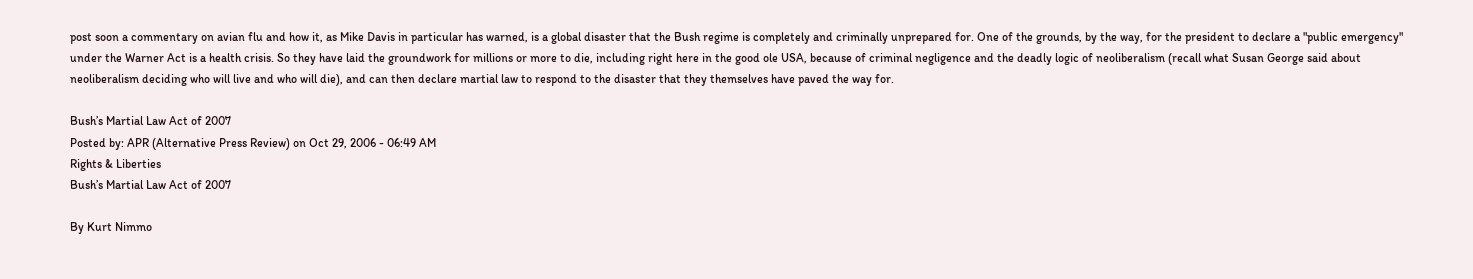post soon a commentary on avian flu and how it, as Mike Davis in particular has warned, is a global disaster that the Bush regime is completely and criminally unprepared for. One of the grounds, by the way, for the president to declare a "public emergency" under the Warner Act is a health crisis. So they have laid the groundwork for millions or more to die, including right here in the good ole USA, because of criminal negligence and the deadly logic of neoliberalism (recall what Susan George said about neoliberalism deciding who will live and who will die), and can then declare martial law to respond to the disaster that they themselves have paved the way for.

Bush’s Martial Law Act of 2007
Posted by: APR (Alternative Press Review) on Oct 29, 2006 - 06:49 AM
Rights & Liberties
Bush’s Martial Law Act of 2007

By Kurt Nimmo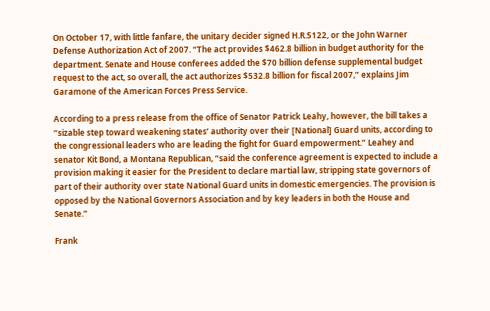On October 17, with little fanfare, the unitary decider signed H.R.5122, or the John Warner Defense Authorization Act of 2007. “The act provides $462.8 billion in budget authority for the department. Senate and House conferees added the $70 billion defense supplemental budget request to the act, so overall, the act authorizes $532.8 billion for fiscal 2007,” explains Jim Garamone of the American Forces Press Service.

According to a press release from the office of Senator Patrick Leahy, however, the bill takes a “sizable step toward weakening states’ authority over their [National] Guard units, according to the congressional leaders who are leading the fight for Guard empowerment.” Leahey and senator Kit Bond, a Montana Republican, “said the conference agreement is expected to include a provision making it easier for the President to declare martial law, stripping state governors of part of their authority over state National Guard units in domestic emergencies. The provision is opposed by the National Governors Association and by key leaders in both the House and Senate.”

Frank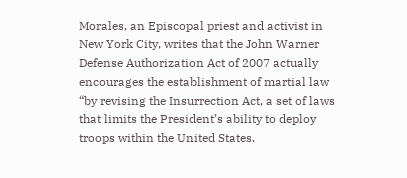Morales, an Episcopal priest and activist in New York City, writes that the John Warner Defense Authorization Act of 2007 actually encourages the establishment of martial law “by revising the Insurrection Act, a set of laws that limits the President’s ability to deploy troops within the United States.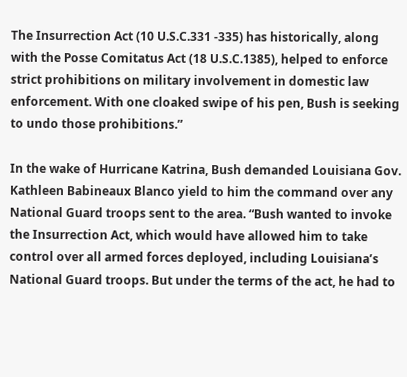The Insurrection Act (10 U.S.C.331 -335) has historically, along with the Posse Comitatus Act (18 U.S.C.1385), helped to enforce strict prohibitions on military involvement in domestic law enforcement. With one cloaked swipe of his pen, Bush is seeking to undo those prohibitions.”

In the wake of Hurricane Katrina, Bush demanded Louisiana Gov. Kathleen Babineaux Blanco yield to him the command over any National Guard troops sent to the area. “Bush wanted to invoke the Insurrection Act, which would have allowed him to take control over all armed forces deployed, including Louisiana’s National Guard troops. But under the terms of the act, he had to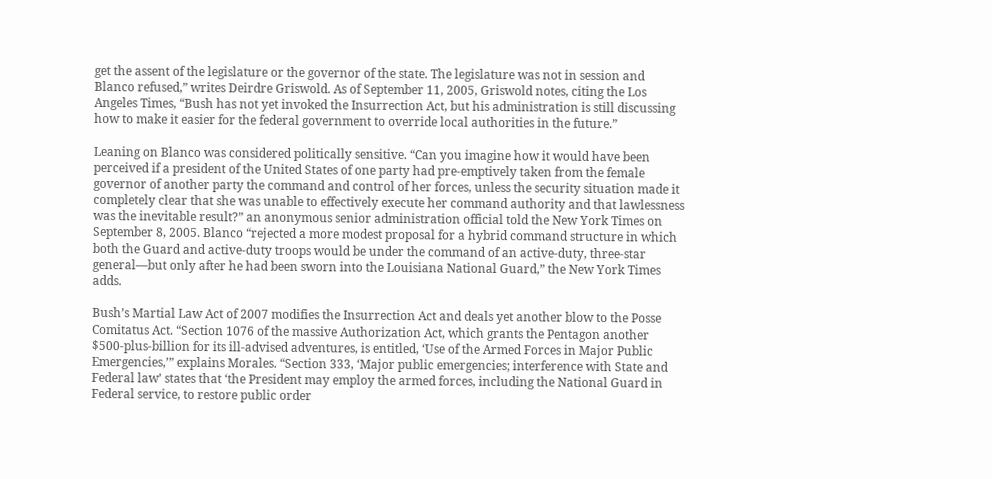get the assent of the legislature or the governor of the state. The legislature was not in session and Blanco refused,” writes Deirdre Griswold. As of September 11, 2005, Griswold notes, citing the Los Angeles Times, “Bush has not yet invoked the Insurrection Act, but his administration is still discussing how to make it easier for the federal government to override local authorities in the future.”

Leaning on Blanco was considered politically sensitive. “Can you imagine how it would have been perceived if a president of the United States of one party had pre-emptively taken from the female governor of another party the command and control of her forces, unless the security situation made it completely clear that she was unable to effectively execute her command authority and that lawlessness was the inevitable result?” an anonymous senior administration official told the New York Times on September 8, 2005. Blanco “rejected a more modest proposal for a hybrid command structure in which both the Guard and active-duty troops would be under the command of an active-duty, three-star general—but only after he had been sworn into the Louisiana National Guard,” the New York Times adds.

Bush’s Martial Law Act of 2007 modifies the Insurrection Act and deals yet another blow to the Posse Comitatus Act. “Section 1076 of the massive Authorization Act, which grants the Pentagon another $500-plus-billion for its ill-advised adventures, is entitled, ‘Use of the Armed Forces in Major Public Emergencies,’” explains Morales. “Section 333, ‘Major public emergencies; interference with State and Federal law’ states that ‘the President may employ the armed forces, including the National Guard in Federal service, to restore public order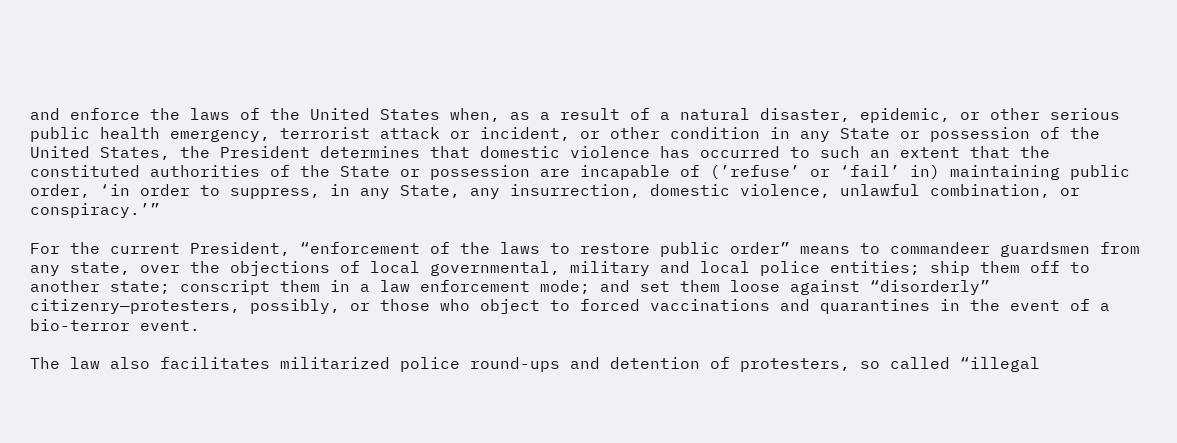and enforce the laws of the United States when, as a result of a natural disaster, epidemic, or other serious public health emergency, terrorist attack or incident, or other condition in any State or possession of the United States, the President determines that domestic violence has occurred to such an extent that the constituted authorities of the State or possession are incapable of (’refuse’ or ‘fail’ in) maintaining public order, ‘in order to suppress, in any State, any insurrection, domestic violence, unlawful combination, or conspiracy.’”

For the current President, “enforcement of the laws to restore public order” means to commandeer guardsmen from any state, over the objections of local governmental, military and local police entities; ship them off to another state; conscript them in a law enforcement mode; and set them loose against “disorderly” citizenry—protesters, possibly, or those who object to forced vaccinations and quarantines in the event of a bio-terror event.

The law also facilitates militarized police round-ups and detention of protesters, so called “illegal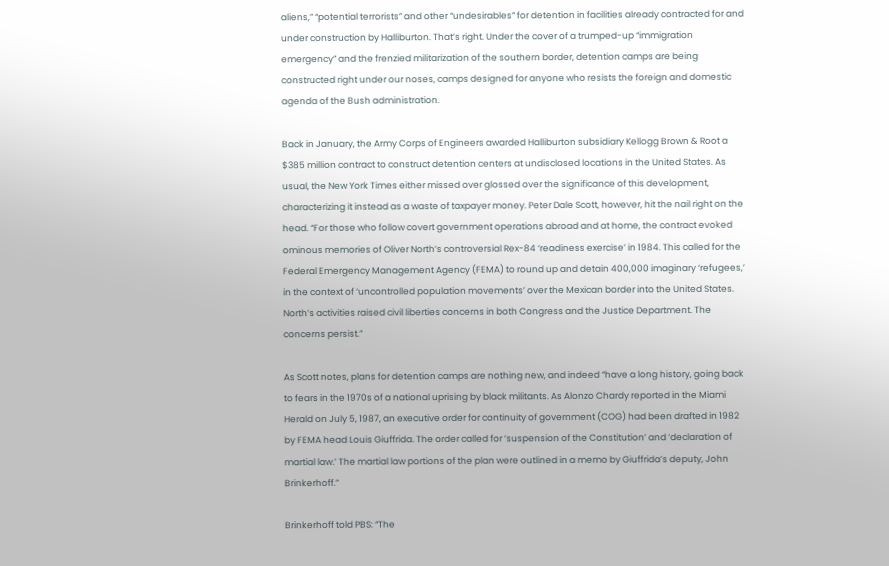aliens,” “potential terrorists” and other “undesirables” for detention in facilities already contracted for and under construction by Halliburton. That’s right. Under the cover of a trumped-up “immigration emergency” and the frenzied militarization of the southern border, detention camps are being constructed right under our noses, camps designed for anyone who resists the foreign and domestic agenda of the Bush administration.

Back in January, the Army Corps of Engineers awarded Halliburton subsidiary Kellogg Brown & Root a $385 million contract to construct detention centers at undisclosed locations in the United States. As usual, the New York Times either missed over glossed over the significance of this development, characterizing it instead as a waste of taxpayer money. Peter Dale Scott, however, hit the nail right on the head. “For those who follow covert government operations abroad and at home, the contract evoked ominous memories of Oliver North’s controversial Rex-84 ‘readiness exercise’ in 1984. This called for the Federal Emergency Management Agency (FEMA) to round up and detain 400,000 imaginary ‘refugees,’ in the context of ‘uncontrolled population movements’ over the Mexican border into the United States. North’s activities raised civil liberties concerns in both Congress and the Justice Department. The concerns persist.”

As Scott notes, plans for detention camps are nothing new, and indeed “have a long history, going back to fears in the 1970s of a national uprising by black militants. As Alonzo Chardy reported in the Miami Herald on July 5, 1987, an executive order for continuity of government (COG) had been drafted in 1982 by FEMA head Louis Giuffrida. The order called for ’suspension of the Constitution’ and ‘declaration of martial law.’ The martial law portions of the plan were outlined in a memo by Giuffrida’s deputy, John Brinkerhoff.”

Brinkerhoff told PBS: “The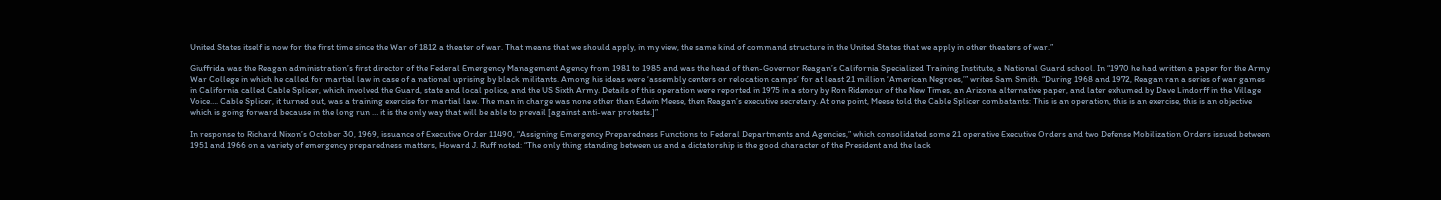United States itself is now for the first time since the War of 1812 a theater of war. That means that we should apply, in my view, the same kind of command structure in the United States that we apply in other theaters of war.”

Giuffrida was the Reagan administration’s first director of the Federal Emergency Management Agency from 1981 to 1985 and was the head of then-Governor Reagan’s California Specialized Training Institute, a National Guard school. In “1970 he had written a paper for the Army War College in which he called for martial law in case of a national uprising by black militants. Among his ideas were ‘assembly centers or relocation camps’ for at least 21 million ‘American Negroes,’” writes Sam Smith. “During 1968 and 1972, Reagan ran a series of war games in California called Cable Splicer, which involved the Guard, state and local police, and the US Sixth Army. Details of this operation were reported in 1975 in a story by Ron Ridenour of the New Times, an Arizona alternative paper, and later exhumed by Dave Lindorff in the Village Voice…. Cable Splicer, it turned out, was a training exercise for martial law. The man in charge was none other than Edwin Meese, then Reagan’s executive secretary. At one point, Meese told the Cable Splicer combatants: This is an operation, this is an exercise, this is an objective which is going forward because in the long run … it is the only way that will be able to prevail [against anti-war protests.]”

In response to Richard Nixon’s October 30, 1969, issuance of Executive Order 11490, “Assigning Emergency Preparedness Functions to Federal Departments and Agencies,” which consolidated some 21 operative Executive Orders and two Defense Mobilization Orders issued between 1951 and 1966 on a variety of emergency preparedness matters, Howard J. Ruff noted: “The only thing standing between us and a dictatorship is the good character of the President and the lack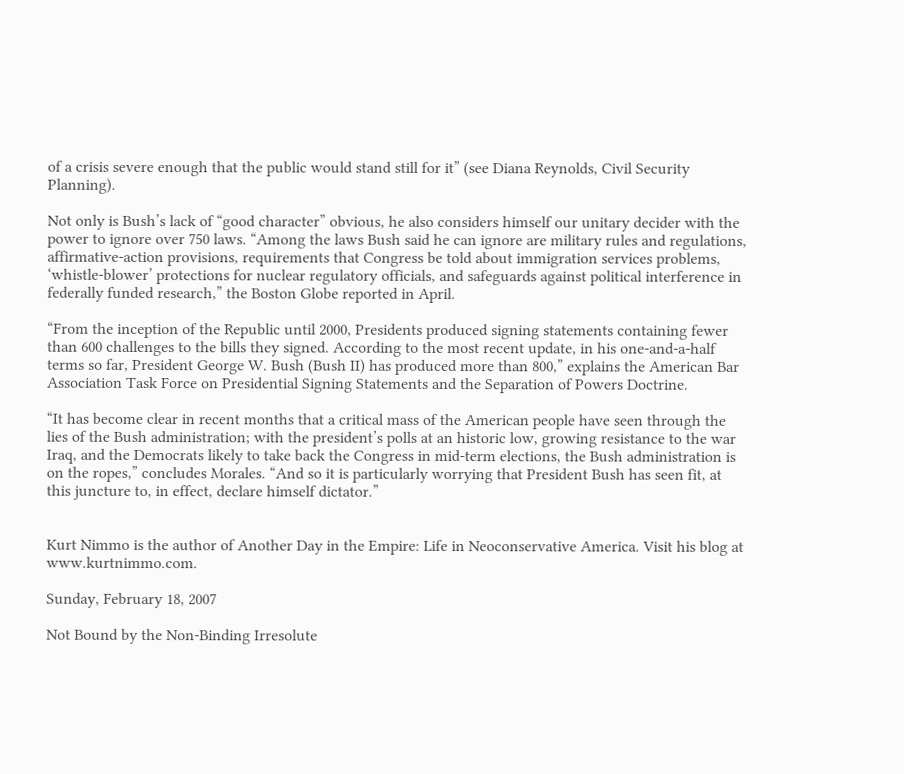of a crisis severe enough that the public would stand still for it” (see Diana Reynolds, Civil Security Planning).

Not only is Bush’s lack of “good character” obvious, he also considers himself our unitary decider with the power to ignore over 750 laws. “Among the laws Bush said he can ignore are military rules and regulations, affirmative-action provisions, requirements that Congress be told about immigration services problems, ‘whistle-blower’ protections for nuclear regulatory officials, and safeguards against political interference in federally funded research,” the Boston Globe reported in April.

“From the inception of the Republic until 2000, Presidents produced signing statements containing fewer than 600 challenges to the bills they signed. According to the most recent update, in his one-and-a-half terms so far, President George W. Bush (Bush II) has produced more than 800,” explains the American Bar Association Task Force on Presidential Signing Statements and the Separation of Powers Doctrine.

“It has become clear in recent months that a critical mass of the American people have seen through the lies of the Bush administration; with the president’s polls at an historic low, growing resistance to the war Iraq, and the Democrats likely to take back the Congress in mid-term elections, the Bush administration is on the ropes,” concludes Morales. “And so it is particularly worrying that President Bush has seen fit, at this juncture to, in effect, declare himself dictator.”


Kurt Nimmo is the author of Another Day in the Empire: Life in Neoconservative America. Visit his blog at www.kurtnimmo.com.

Sunday, February 18, 2007

Not Bound by the Non-Binding Irresolute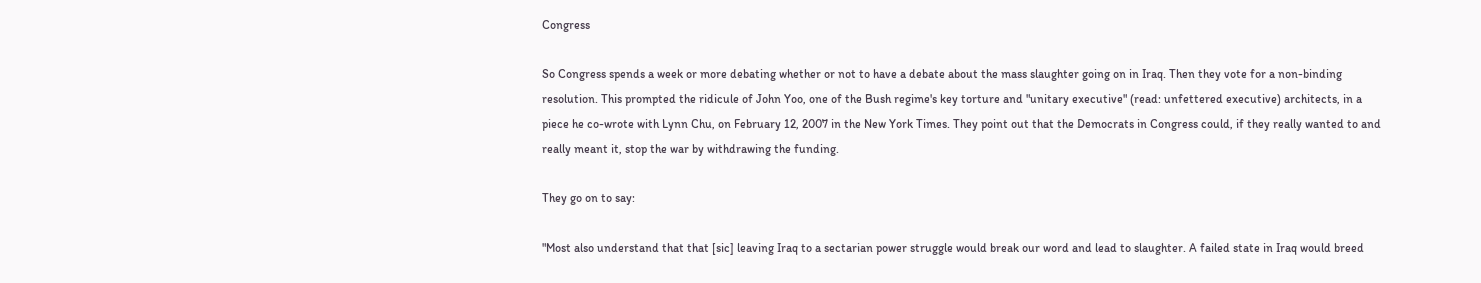Congress

So Congress spends a week or more debating whether or not to have a debate about the mass slaughter going on in Iraq. Then they vote for a non-binding resolution. This prompted the ridicule of John Yoo, one of the Bush regime's key torture and "unitary executive" (read: unfettered executive) architects, in a piece he co-wrote with Lynn Chu, on February 12, 2007 in the New York Times. They point out that the Democrats in Congress could, if they really wanted to and really meant it, stop the war by withdrawing the funding.

They go on to say:

"Most also understand that that [sic] leaving Iraq to a sectarian power struggle would break our word and lead to slaughter. A failed state in Iraq would breed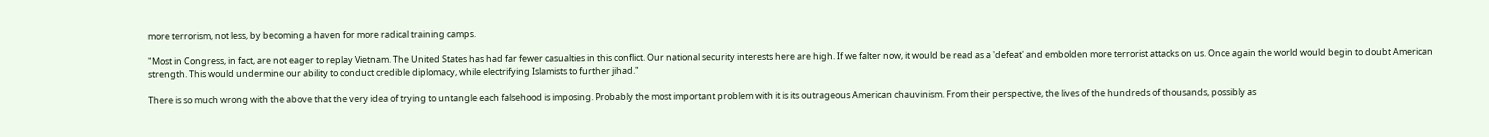more terrorism, not less, by becoming a haven for more radical training camps.

"Most in Congress, in fact, are not eager to replay Vietnam. The United States has had far fewer casualties in this conflict. Our national security interests here are high. If we falter now, it would be read as a 'defeat' and embolden more terrorist attacks on us. Once again the world would begin to doubt American strength. This would undermine our ability to conduct credible diplomacy, while electrifying Islamists to further jihad."

There is so much wrong with the above that the very idea of trying to untangle each falsehood is imposing. Probably the most important problem with it is its outrageous American chauvinism. From their perspective, the lives of the hundreds of thousands, possibly as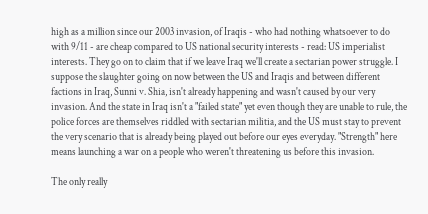high as a million since our 2003 invasion, of Iraqis - who had nothing whatsoever to do with 9/11 - are cheap compared to US national security interests - read: US imperialist interests. They go on to claim that if we leave Iraq we'll create a sectarian power struggle. I suppose the slaughter going on now between the US and Iraqis and between different factions in Iraq, Sunni v. Shia, isn't already happening and wasn't caused by our very invasion. And the state in Iraq isn't a "failed state" yet even though they are unable to rule, the police forces are themselves riddled with sectarian militia, and the US must stay to prevent the very scenario that is already being played out before our eyes everyday. "Strength" here means launching a war on a people who weren't threatening us before this invasion.

The only really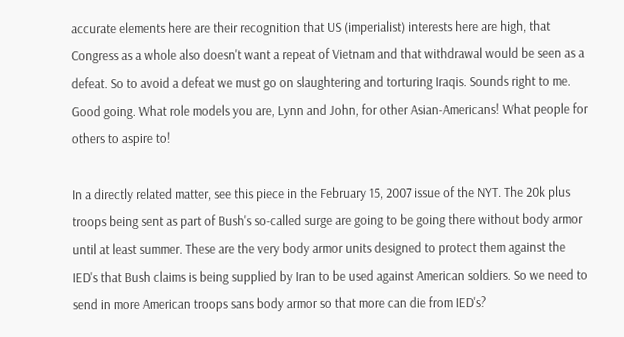accurate elements here are their recognition that US (imperialist) interests here are high, that Congress as a whole also doesn't want a repeat of Vietnam and that withdrawal would be seen as a defeat. So to avoid a defeat we must go on slaughtering and torturing Iraqis. Sounds right to me. Good going. What role models you are, Lynn and John, for other Asian-Americans! What people for others to aspire to!

In a directly related matter, see this piece in the February 15, 2007 issue of the NYT. The 20k plus troops being sent as part of Bush's so-called surge are going to be going there without body armor until at least summer. These are the very body armor units designed to protect them against the IED's that Bush claims is being supplied by Iran to be used against American soldiers. So we need to send in more American troops sans body armor so that more can die from IED's?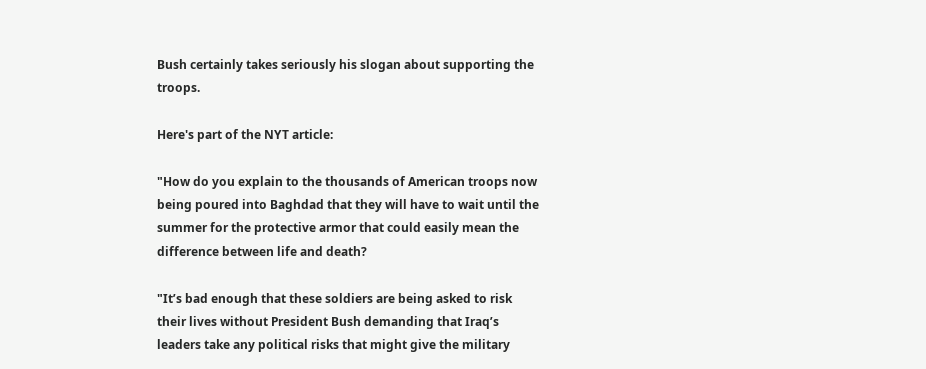Bush certainly takes seriously his slogan about supporting the troops.

Here's part of the NYT article:

"How do you explain to the thousands of American troops now being poured into Baghdad that they will have to wait until the summer for the protective armor that could easily mean the difference between life and death?

"It’s bad enough that these soldiers are being asked to risk their lives without President Bush demanding that Iraq’s leaders take any political risks that might give the military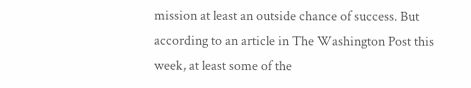mission at least an outside chance of success. But according to an article in The Washington Post this week, at least some of the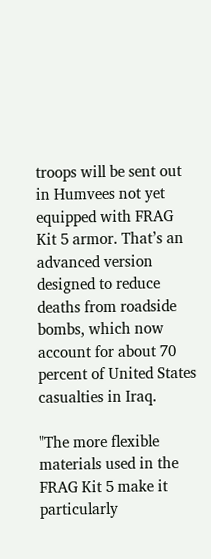troops will be sent out in Humvees not yet equipped with FRAG Kit 5 armor. That’s an advanced version designed to reduce deaths from roadside bombs, which now account for about 70 percent of United States casualties in Iraq.

"The more flexible materials used in the FRAG Kit 5 make it particularly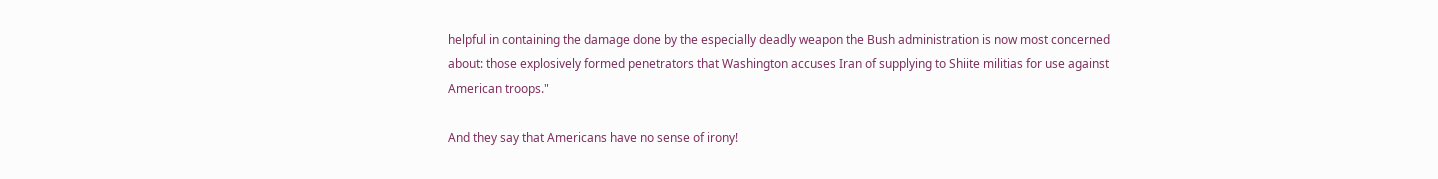helpful in containing the damage done by the especially deadly weapon the Bush administration is now most concerned about: those explosively formed penetrators that Washington accuses Iran of supplying to Shiite militias for use against American troops."

And they say that Americans have no sense of irony!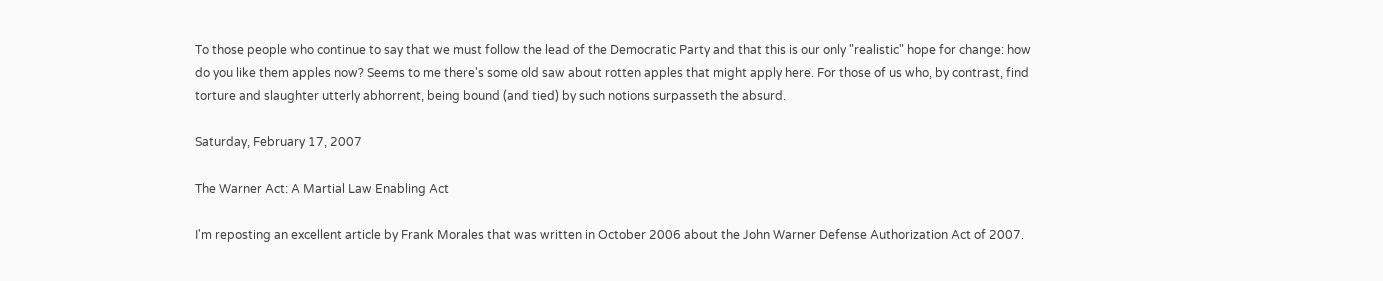To those people who continue to say that we must follow the lead of the Democratic Party and that this is our only "realistic" hope for change: how do you like them apples now? Seems to me there's some old saw about rotten apples that might apply here. For those of us who, by contrast, find torture and slaughter utterly abhorrent, being bound (and tied) by such notions surpasseth the absurd.

Saturday, February 17, 2007

The Warner Act: A Martial Law Enabling Act

I'm reposting an excellent article by Frank Morales that was written in October 2006 about the John Warner Defense Authorization Act of 2007.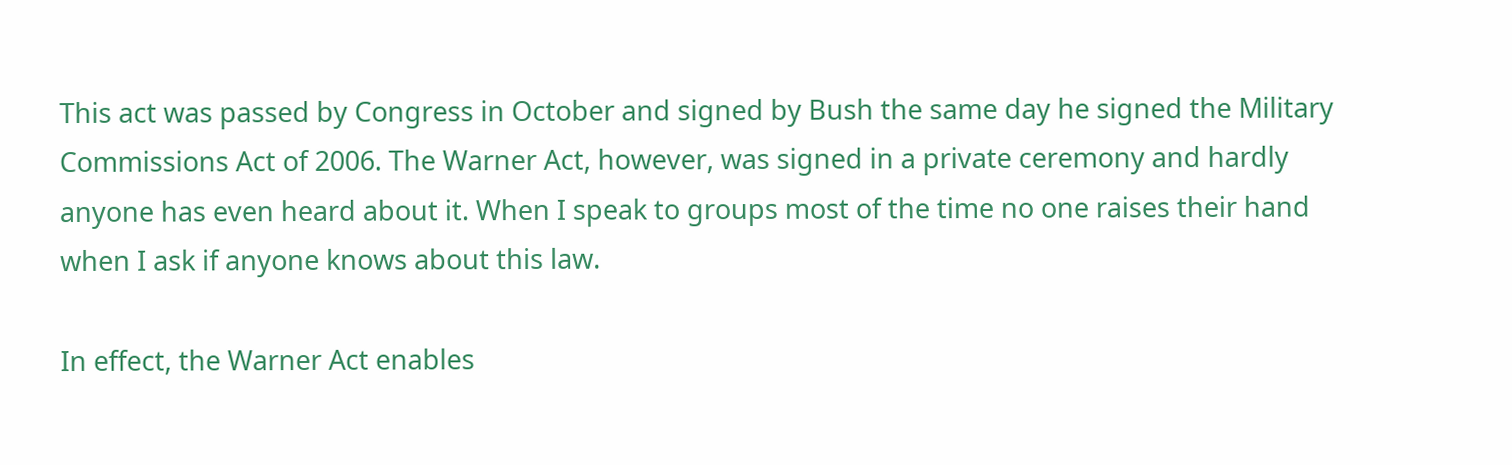This act was passed by Congress in October and signed by Bush the same day he signed the Military Commissions Act of 2006. The Warner Act, however, was signed in a private ceremony and hardly anyone has even heard about it. When I speak to groups most of the time no one raises their hand when I ask if anyone knows about this law.

In effect, the Warner Act enables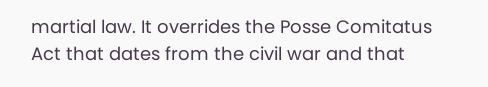martial law. It overrides the Posse Comitatus Act that dates from the civil war and that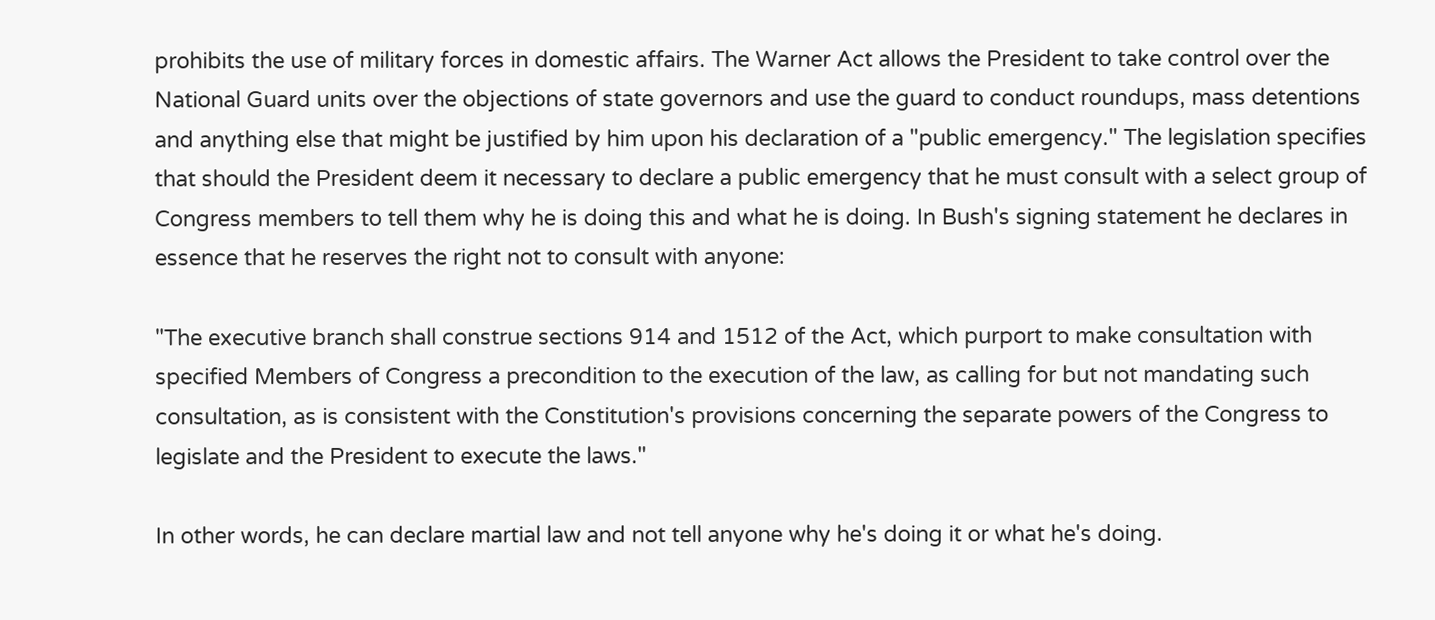prohibits the use of military forces in domestic affairs. The Warner Act allows the President to take control over the National Guard units over the objections of state governors and use the guard to conduct roundups, mass detentions and anything else that might be justified by him upon his declaration of a "public emergency." The legislation specifies that should the President deem it necessary to declare a public emergency that he must consult with a select group of Congress members to tell them why he is doing this and what he is doing. In Bush's signing statement he declares in essence that he reserves the right not to consult with anyone:

"The executive branch shall construe sections 914 and 1512 of the Act, which purport to make consultation with specified Members of Congress a precondition to the execution of the law, as calling for but not mandating such consultation, as is consistent with the Constitution's provisions concerning the separate powers of the Congress to legislate and the President to execute the laws."

In other words, he can declare martial law and not tell anyone why he's doing it or what he's doing.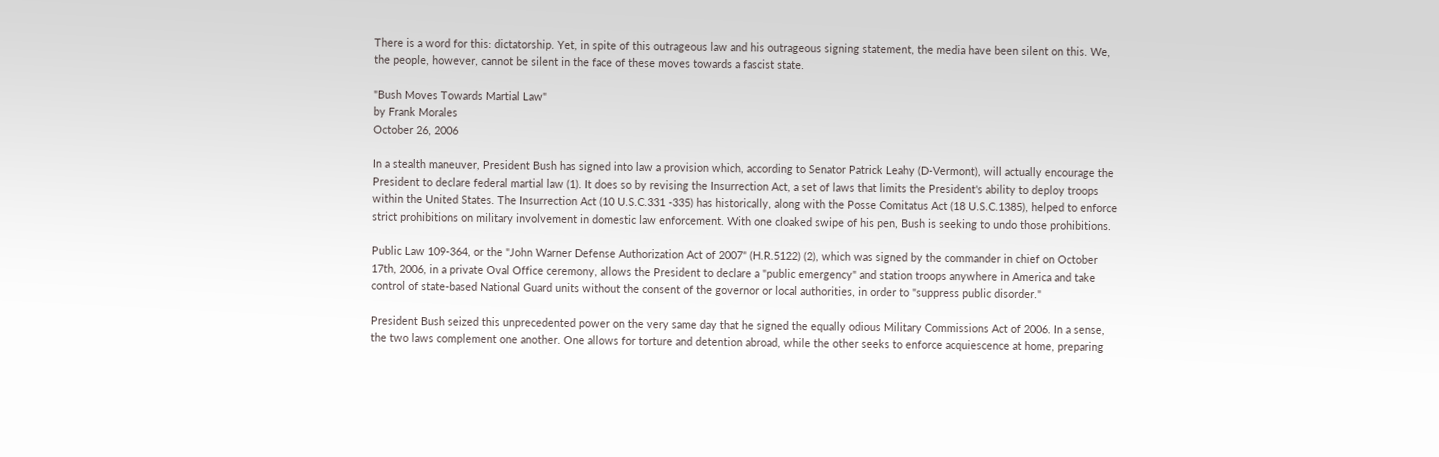There is a word for this: dictatorship. Yet, in spite of this outrageous law and his outrageous signing statement, the media have been silent on this. We, the people, however, cannot be silent in the face of these moves towards a fascist state.

"Bush Moves Towards Martial Law"
by Frank Morales
October 26, 2006

In a stealth maneuver, President Bush has signed into law a provision which, according to Senator Patrick Leahy (D-Vermont), will actually encourage the President to declare federal martial law (1). It does so by revising the Insurrection Act, a set of laws that limits the President's ability to deploy troops within the United States. The Insurrection Act (10 U.S.C.331 -335) has historically, along with the Posse Comitatus Act (18 U.S.C.1385), helped to enforce strict prohibitions on military involvement in domestic law enforcement. With one cloaked swipe of his pen, Bush is seeking to undo those prohibitions.

Public Law 109-364, or the "John Warner Defense Authorization Act of 2007" (H.R.5122) (2), which was signed by the commander in chief on October 17th, 2006, in a private Oval Office ceremony, allows the President to declare a "public emergency" and station troops anywhere in America and take control of state-based National Guard units without the consent of the governor or local authorities, in order to "suppress public disorder."

President Bush seized this unprecedented power on the very same day that he signed the equally odious Military Commissions Act of 2006. In a sense, the two laws complement one another. One allows for torture and detention abroad, while the other seeks to enforce acquiescence at home, preparing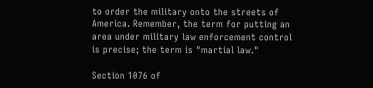to order the military onto the streets of America. Remember, the term for putting an area under military law enforcement control is precise; the term is "martial law."

Section 1076 of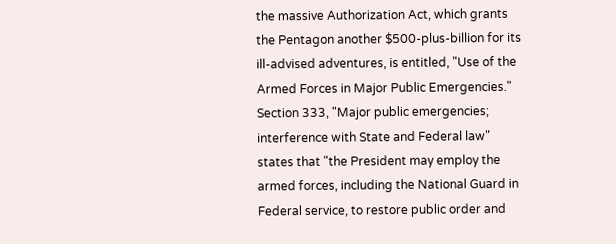the massive Authorization Act, which grants the Pentagon another $500-plus-billion for its ill-advised adventures, is entitled, "Use of the Armed Forces in Major Public Emergencies." Section 333, "Major public emergencies; interference with State and Federal law" states that "the President may employ the armed forces, including the National Guard in Federal service, to restore public order and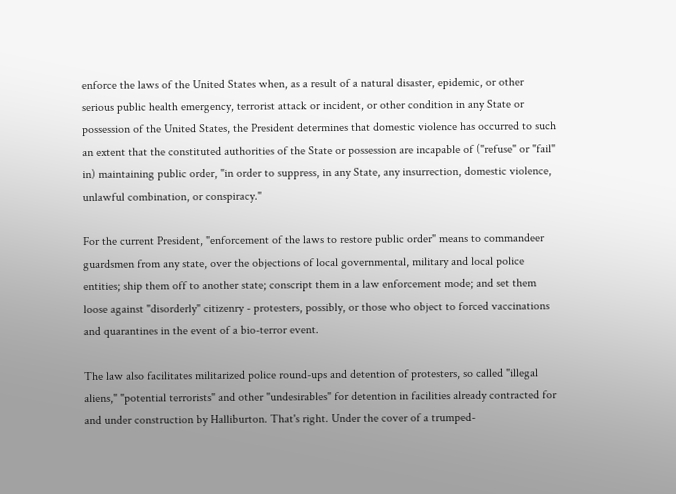enforce the laws of the United States when, as a result of a natural disaster, epidemic, or other serious public health emergency, terrorist attack or incident, or other condition in any State or possession of the United States, the President determines that domestic violence has occurred to such an extent that the constituted authorities of the State or possession are incapable of ("refuse" or "fail" in) maintaining public order, "in order to suppress, in any State, any insurrection, domestic violence, unlawful combination, or conspiracy."

For the current President, "enforcement of the laws to restore public order" means to commandeer guardsmen from any state, over the objections of local governmental, military and local police entities; ship them off to another state; conscript them in a law enforcement mode; and set them loose against "disorderly" citizenry - protesters, possibly, or those who object to forced vaccinations and quarantines in the event of a bio-terror event.

The law also facilitates militarized police round-ups and detention of protesters, so called "illegal aliens," "potential terrorists" and other "undesirables" for detention in facilities already contracted for and under construction by Halliburton. That's right. Under the cover of a trumped-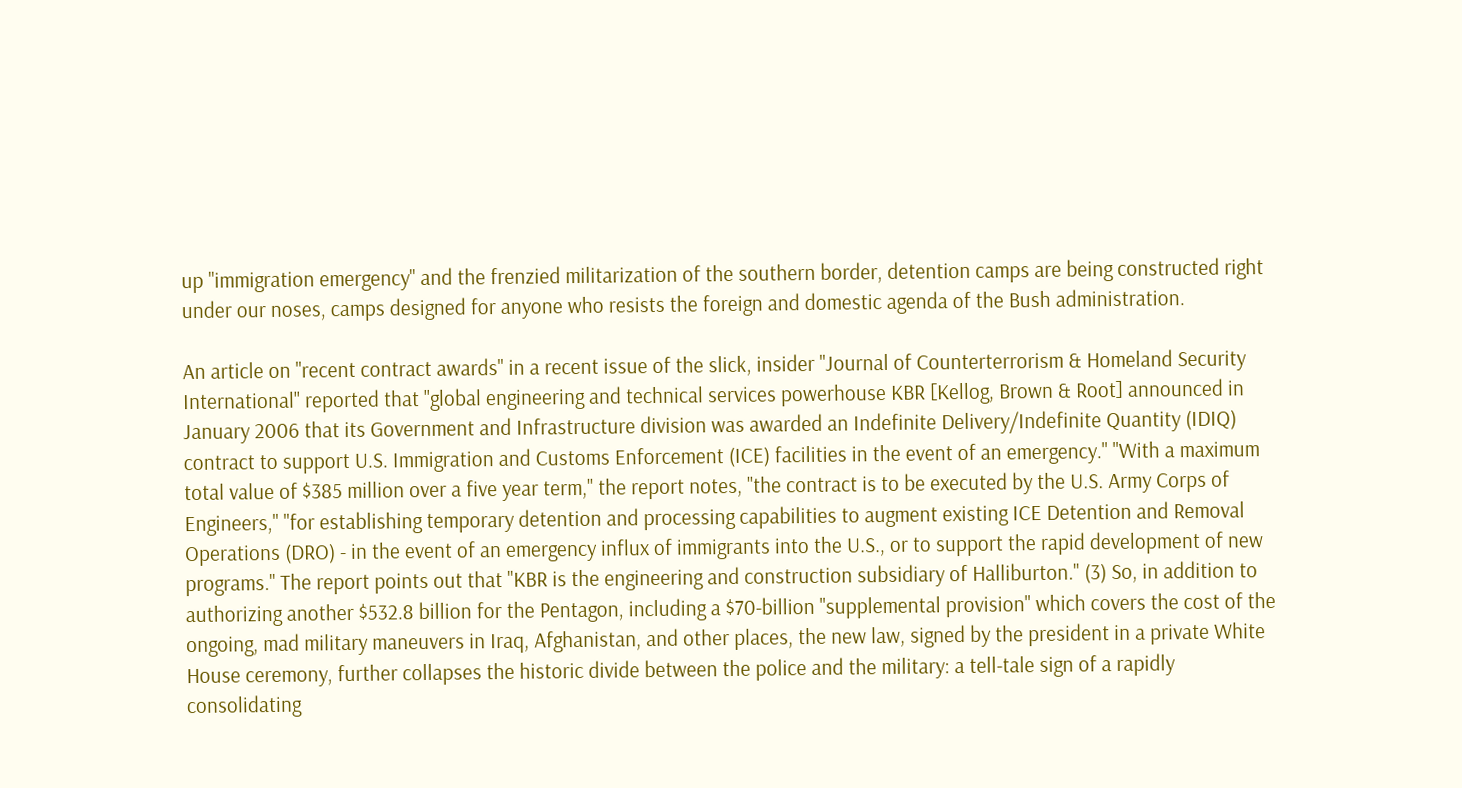up "immigration emergency" and the frenzied militarization of the southern border, detention camps are being constructed right under our noses, camps designed for anyone who resists the foreign and domestic agenda of the Bush administration.

An article on "recent contract awards" in a recent issue of the slick, insider "Journal of Counterterrorism & Homeland Security International" reported that "global engineering and technical services powerhouse KBR [Kellog, Brown & Root] announced in January 2006 that its Government and Infrastructure division was awarded an Indefinite Delivery/Indefinite Quantity (IDIQ) contract to support U.S. Immigration and Customs Enforcement (ICE) facilities in the event of an emergency." "With a maximum total value of $385 million over a five year term," the report notes, "the contract is to be executed by the U.S. Army Corps of Engineers," "for establishing temporary detention and processing capabilities to augment existing ICE Detention and Removal Operations (DRO) - in the event of an emergency influx of immigrants into the U.S., or to support the rapid development of new programs." The report points out that "KBR is the engineering and construction subsidiary of Halliburton." (3) So, in addition to authorizing another $532.8 billion for the Pentagon, including a $70-billion "supplemental provision" which covers the cost of the ongoing, mad military maneuvers in Iraq, Afghanistan, and other places, the new law, signed by the president in a private White House ceremony, further collapses the historic divide between the police and the military: a tell-tale sign of a rapidly consolidating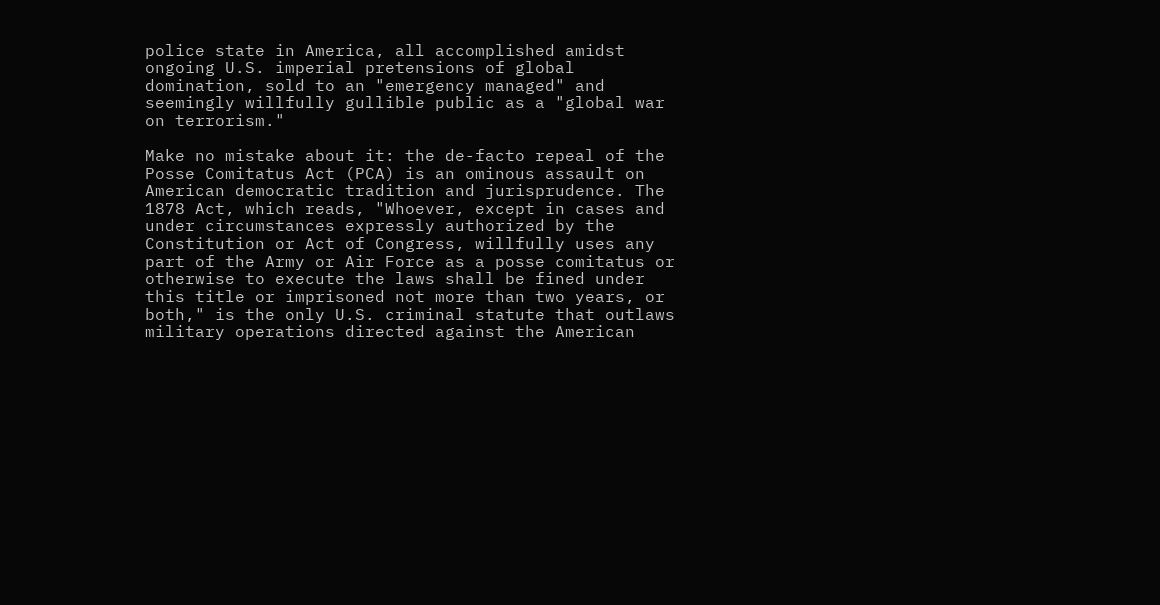police state in America, all accomplished amidst ongoing U.S. imperial pretensions of global domination, sold to an "emergency managed" and seemingly willfully gullible public as a "global war on terrorism."

Make no mistake about it: the de-facto repeal of the Posse Comitatus Act (PCA) is an ominous assault on American democratic tradition and jurisprudence. The 1878 Act, which reads, "Whoever, except in cases and under circumstances expressly authorized by the Constitution or Act of Congress, willfully uses any part of the Army or Air Force as a posse comitatus or otherwise to execute the laws shall be fined under this title or imprisoned not more than two years, or both," is the only U.S. criminal statute that outlaws military operations directed against the American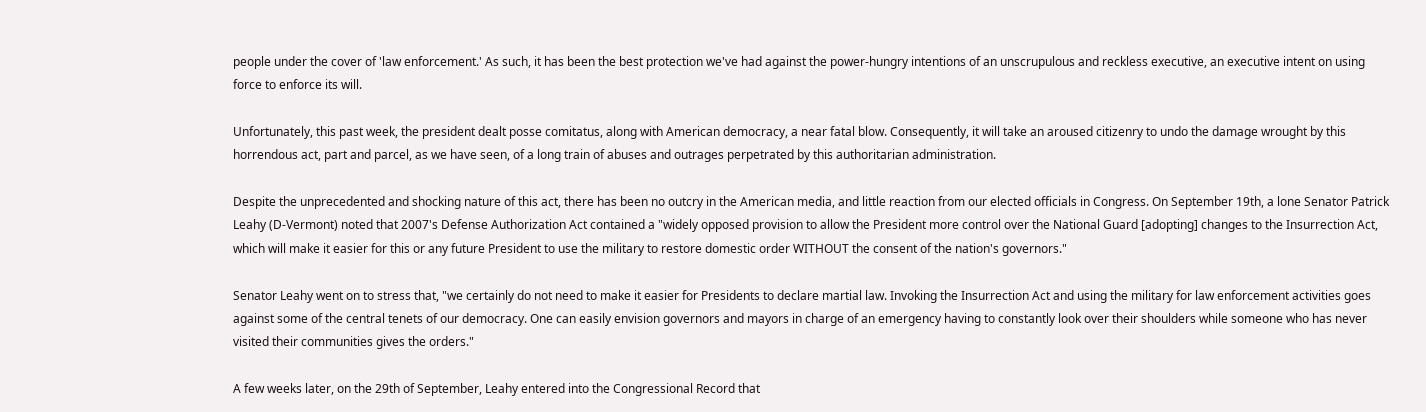people under the cover of 'law enforcement.' As such, it has been the best protection we've had against the power-hungry intentions of an unscrupulous and reckless executive, an executive intent on using force to enforce its will.

Unfortunately, this past week, the president dealt posse comitatus, along with American democracy, a near fatal blow. Consequently, it will take an aroused citizenry to undo the damage wrought by this horrendous act, part and parcel, as we have seen, of a long train of abuses and outrages perpetrated by this authoritarian administration.

Despite the unprecedented and shocking nature of this act, there has been no outcry in the American media, and little reaction from our elected officials in Congress. On September 19th, a lone Senator Patrick Leahy (D-Vermont) noted that 2007's Defense Authorization Act contained a "widely opposed provision to allow the President more control over the National Guard [adopting] changes to the Insurrection Act, which will make it easier for this or any future President to use the military to restore domestic order WITHOUT the consent of the nation's governors."

Senator Leahy went on to stress that, "we certainly do not need to make it easier for Presidents to declare martial law. Invoking the Insurrection Act and using the military for law enforcement activities goes against some of the central tenets of our democracy. One can easily envision governors and mayors in charge of an emergency having to constantly look over their shoulders while someone who has never visited their communities gives the orders."

A few weeks later, on the 29th of September, Leahy entered into the Congressional Record that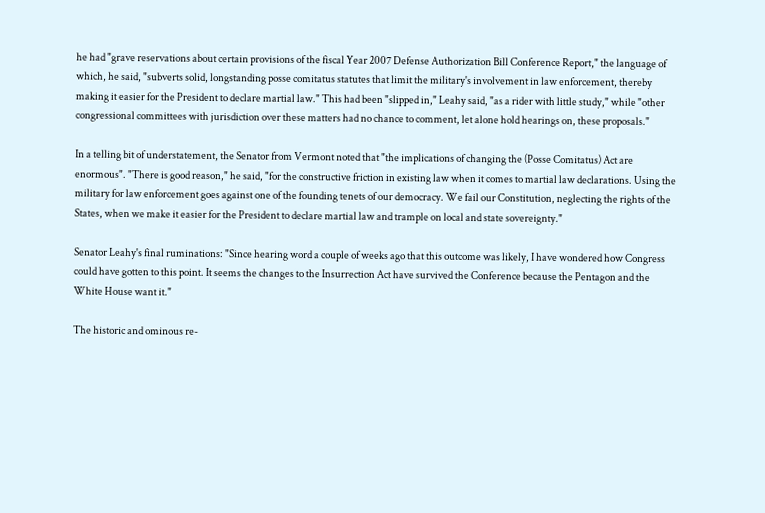he had "grave reservations about certain provisions of the fiscal Year 2007 Defense Authorization Bill Conference Report," the language of which, he said, "subverts solid, longstanding posse comitatus statutes that limit the military's involvement in law enforcement, thereby making it easier for the President to declare martial law." This had been "slipped in," Leahy said, "as a rider with little study," while "other congressional committees with jurisdiction over these matters had no chance to comment, let alone hold hearings on, these proposals."

In a telling bit of understatement, the Senator from Vermont noted that "the implications of changing the (Posse Comitatus) Act are enormous". "There is good reason," he said, "for the constructive friction in existing law when it comes to martial law declarations. Using the military for law enforcement goes against one of the founding tenets of our democracy. We fail our Constitution, neglecting the rights of the States, when we make it easier for the President to declare martial law and trample on local and state sovereignty."

Senator Leahy's final ruminations: "Since hearing word a couple of weeks ago that this outcome was likely, I have wondered how Congress could have gotten to this point. It seems the changes to the Insurrection Act have survived the Conference because the Pentagon and the White House want it."

The historic and ominous re-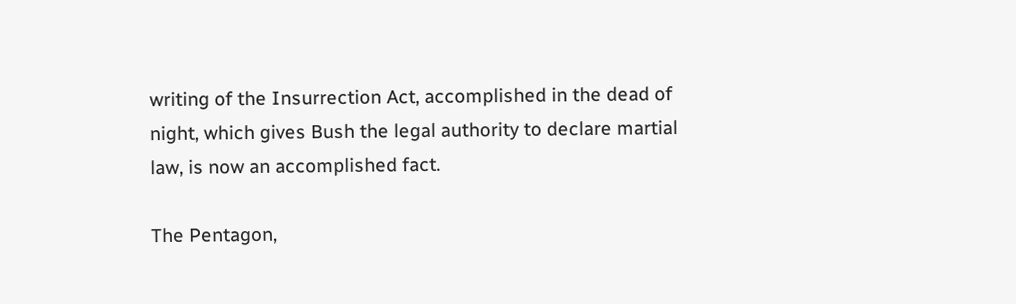writing of the Insurrection Act, accomplished in the dead of night, which gives Bush the legal authority to declare martial law, is now an accomplished fact.

The Pentagon,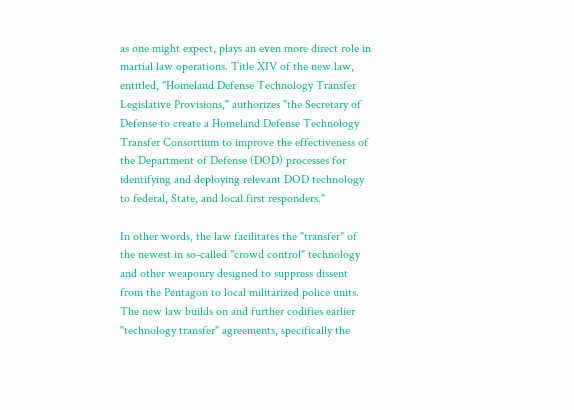as one might expect, plays an even more direct role in martial law operations. Title XIV of the new law, entitled, "Homeland Defense Technology Transfer Legislative Provisions," authorizes "the Secretary of Defense to create a Homeland Defense Technology Transfer Consortium to improve the effectiveness of the Department of Defense (DOD) processes for identifying and deploying relevant DOD technology to federal, State, and local first responders."

In other words, the law facilitates the "transfer" of the newest in so-called "crowd control" technology and other weaponry designed to suppress dissent from the Pentagon to local militarized police units. The new law builds on and further codifies earlier "technology transfer" agreements, specifically the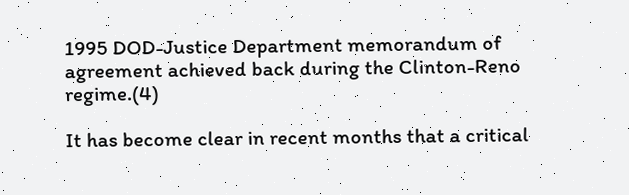1995 DOD-Justice Department memorandum of agreement achieved back during the Clinton-Reno regime.(4)

It has become clear in recent months that a critical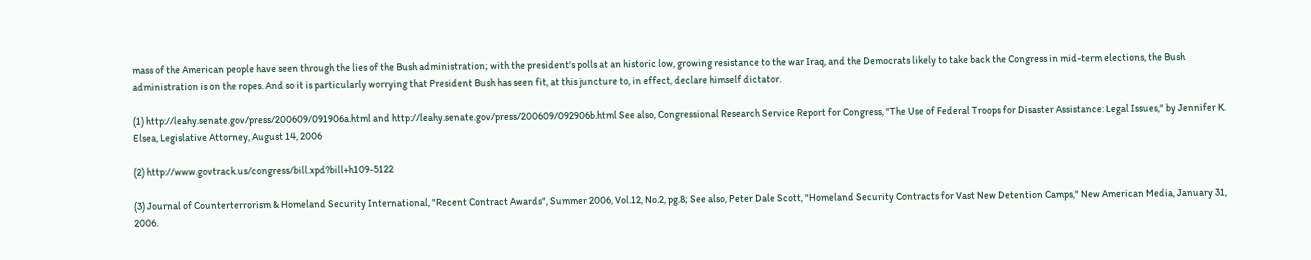mass of the American people have seen through the lies of the Bush administration; with the president's polls at an historic low, growing resistance to the war Iraq, and the Democrats likely to take back the Congress in mid-term elections, the Bush administration is on the ropes. And so it is particularly worrying that President Bush has seen fit, at this juncture to, in effect, declare himself dictator.

(1) http://leahy.senate.gov/press/200609/091906a.html and http://leahy.senate.gov/press/200609/092906b.html See also, Congressional Research Service Report for Congress, "The Use of Federal Troops for Disaster Assistance: Legal Issues," by Jennifer K. Elsea, Legislative Attorney, August 14, 2006

(2) http://www.govtrack.us/congress/bill.xpd?bill+h109-5122

(3) Journal of Counterterrorism & Homeland Security International, "Recent Contract Awards", Summer 2006, Vol.12, No.2, pg.8; See also, Peter Dale Scott, "Homeland Security Contracts for Vast New Detention Camps," New American Media, January 31, 2006.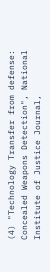(4) "Technology Transfer from defense: Concealed Weapons Detection", National Institute of Justice Journal,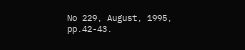No 229, August, 1995, pp.42-43.